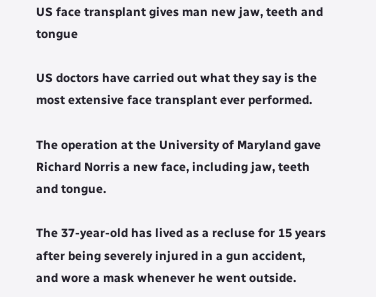US face transplant gives man new jaw, teeth and tongue

US doctors have carried out what they say is the most extensive face transplant ever performed.

The operation at the University of Maryland gave Richard Norris a new face, including jaw, teeth and tongue.

The 37-year-old has lived as a recluse for 15 years after being severely injured in a gun accident, and wore a mask whenever he went outside.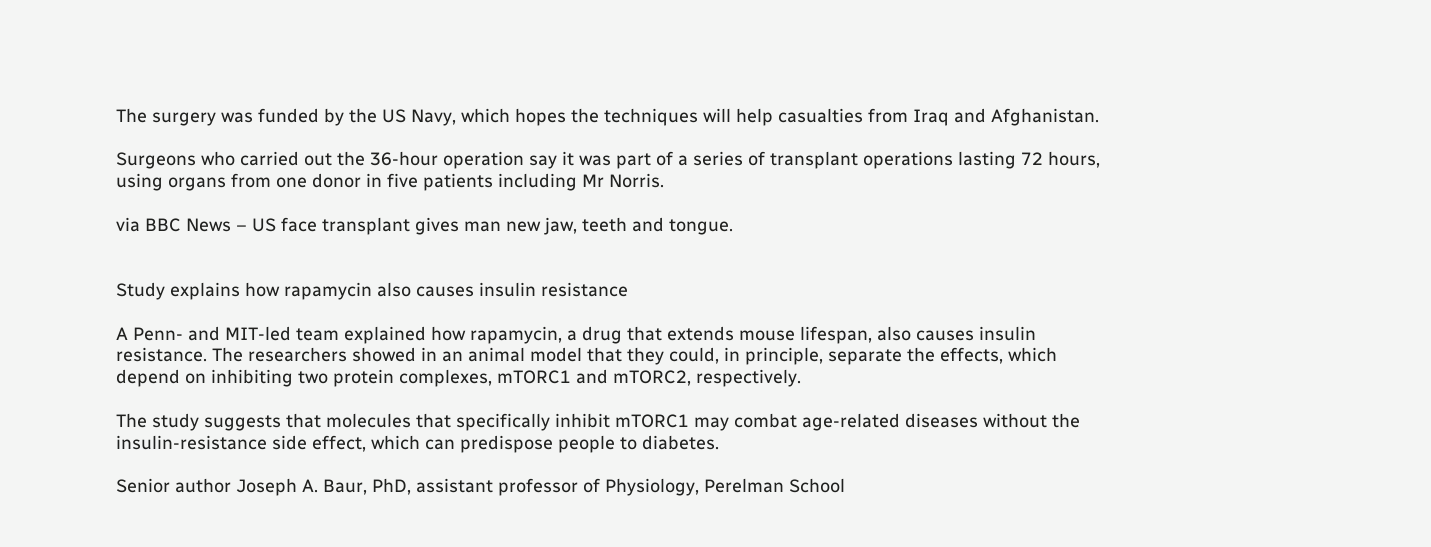The surgery was funded by the US Navy, which hopes the techniques will help casualties from Iraq and Afghanistan.

Surgeons who carried out the 36-hour operation say it was part of a series of transplant operations lasting 72 hours, using organs from one donor in five patients including Mr Norris.

via BBC News – US face transplant gives man new jaw, teeth and tongue.


Study explains how rapamycin also causes insulin resistance

A Penn- and MIT-led team explained how rapamycin, a drug that extends mouse lifespan, also causes insulin resistance. The researchers showed in an animal model that they could, in principle, separate the effects, which depend on inhibiting two protein complexes, mTORC1 and mTORC2, respectively.

The study suggests that molecules that specifically inhibit mTORC1 may combat age-related diseases without the insulin-resistance side effect, which can predispose people to diabetes.

Senior author Joseph A. Baur, PhD, assistant professor of Physiology, Perelman School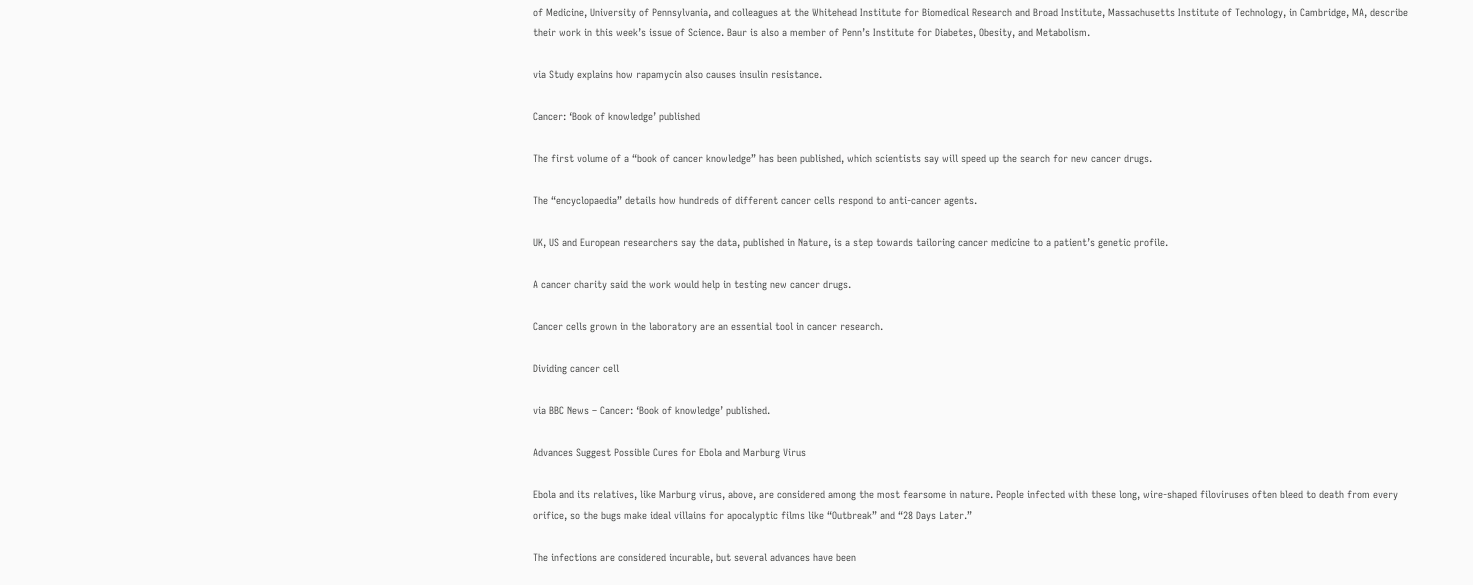of Medicine, University of Pennsylvania, and colleagues at the Whitehead Institute for Biomedical Research and Broad Institute, Massachusetts Institute of Technology, in Cambridge, MA, describe their work in this week’s issue of Science. Baur is also a member of Penn’s Institute for Diabetes, Obesity, and Metabolism.

via Study explains how rapamycin also causes insulin resistance.

Cancer: ‘Book of knowledge’ published

The first volume of a “book of cancer knowledge” has been published, which scientists say will speed up the search for new cancer drugs.

The “encyclopaedia” details how hundreds of different cancer cells respond to anti-cancer agents.

UK, US and European researchers say the data, published in Nature, is a step towards tailoring cancer medicine to a patient’s genetic profile.

A cancer charity said the work would help in testing new cancer drugs.

Cancer cells grown in the laboratory are an essential tool in cancer research.

Dividing cancer cell

via BBC News – Cancer: ‘Book of knowledge’ published.

Advances Suggest Possible Cures for Ebola and Marburg Virus

Ebola and its relatives, like Marburg virus, above, are considered among the most fearsome in nature. People infected with these long, wire-shaped filoviruses often bleed to death from every orifice, so the bugs make ideal villains for apocalyptic films like “Outbreak” and “28 Days Later.”

The infections are considered incurable, but several advances have been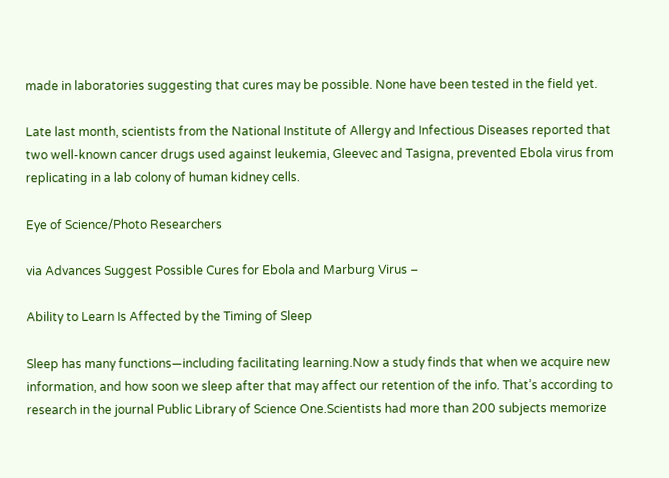made in laboratories suggesting that cures may be possible. None have been tested in the field yet.

Late last month, scientists from the National Institute of Allergy and Infectious Diseases reported that two well-known cancer drugs used against leukemia, Gleevec and Tasigna, prevented Ebola virus from replicating in a lab colony of human kidney cells.

Eye of Science/Photo Researchers

via Advances Suggest Possible Cures for Ebola and Marburg Virus –

Ability to Learn Is Affected by the Timing of Sleep

Sleep has many functions—including facilitating learning.Now a study finds that when we acquire new information, and how soon we sleep after that may affect our retention of the info. That’s according to research in the journal Public Library of Science One.Scientists had more than 200 subjects memorize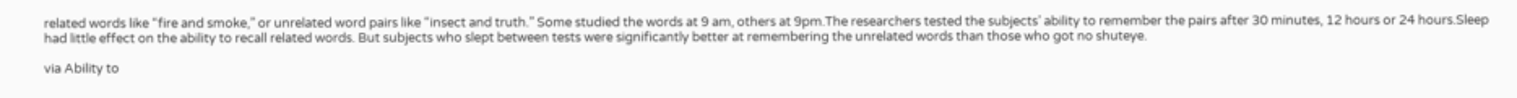related words like “fire and smoke,” or unrelated word pairs like “insect and truth.” Some studied the words at 9 am, others at 9pm.The researchers tested the subjects’ ability to remember the pairs after 30 minutes, 12 hours or 24 hours.Sleep had little effect on the ability to recall related words. But subjects who slept between tests were significantly better at remembering the unrelated words than those who got no shuteye.

via Ability to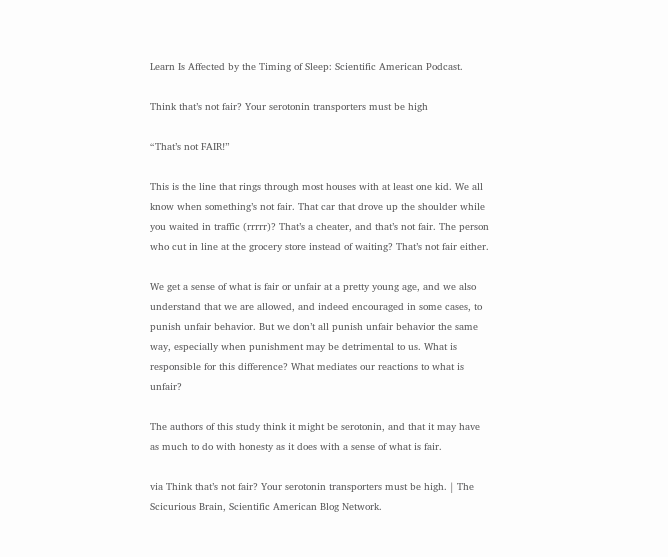Learn Is Affected by the Timing of Sleep: Scientific American Podcast.

Think that’s not fair? Your serotonin transporters must be high

“That’s not FAIR!”

This is the line that rings through most houses with at least one kid. We all know when something’s not fair. That car that drove up the shoulder while you waited in traffic (rrrrr)? That’s a cheater, and that’s not fair. The person who cut in line at the grocery store instead of waiting? That’s not fair either.

We get a sense of what is fair or unfair at a pretty young age, and we also understand that we are allowed, and indeed encouraged in some cases, to punish unfair behavior. But we don’t all punish unfair behavior the same way, especially when punishment may be detrimental to us. What is responsible for this difference? What mediates our reactions to what is unfair?

The authors of this study think it might be serotonin, and that it may have as much to do with honesty as it does with a sense of what is fair.

via Think that’s not fair? Your serotonin transporters must be high. | The Scicurious Brain, Scientific American Blog Network.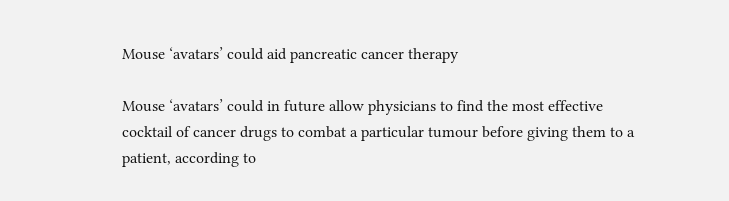Mouse ‘avatars’ could aid pancreatic cancer therapy

Mouse ‘avatars’ could in future allow physicians to find the most effective cocktail of cancer drugs to combat a particular tumour before giving them to a patient, according to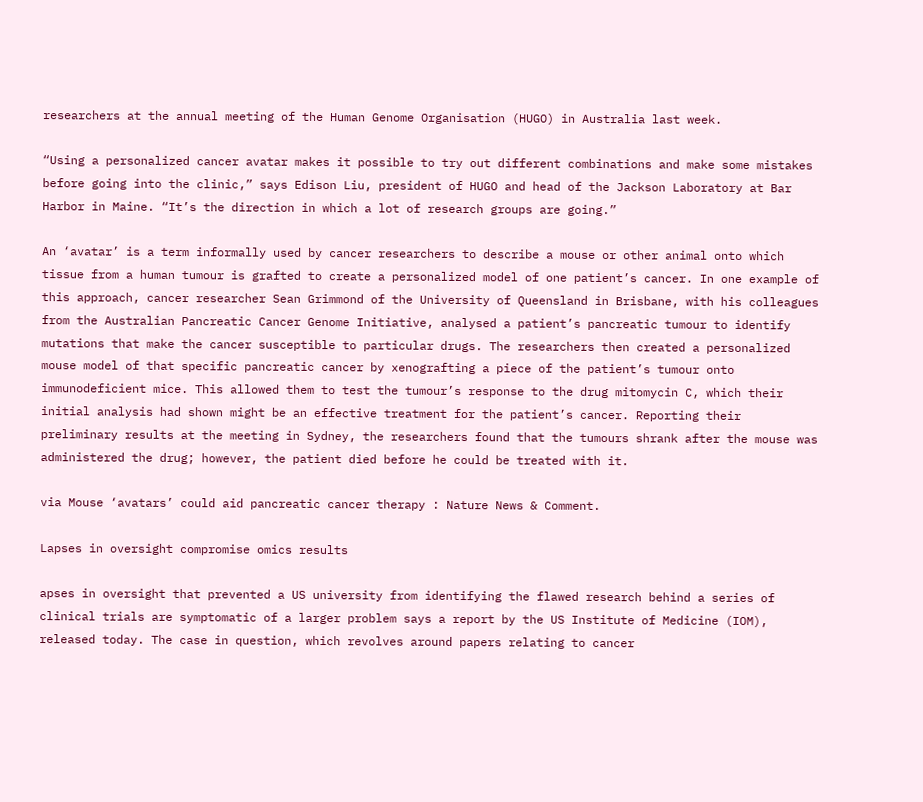researchers at the annual meeting of the Human Genome Organisation (HUGO) in Australia last week.

“Using a personalized cancer avatar makes it possible to try out different combinations and make some mistakes before going into the clinic,” says Edison Liu, president of HUGO and head of the Jackson Laboratory at Bar Harbor in Maine. “It’s the direction in which a lot of research groups are going.”

An ‘avatar’ is a term informally used by cancer researchers to describe a mouse or other animal onto which tissue from a human tumour is grafted to create a personalized model of one patient’s cancer. In one example of this approach, cancer researcher Sean Grimmond of the University of Queensland in Brisbane, with his colleagues from the Australian Pancreatic Cancer Genome Initiative, analysed a patient’s pancreatic tumour to identify mutations that make the cancer susceptible to particular drugs. The researchers then created a personalized mouse model of that specific pancreatic cancer by xenografting a piece of the patient’s tumour onto immunodeficient mice. This allowed them to test the tumour’s response to the drug mitomycin C, which their initial analysis had shown might be an effective treatment for the patient’s cancer. Reporting their preliminary results at the meeting in Sydney, the researchers found that the tumours shrank after the mouse was administered the drug; however, the patient died before he could be treated with it.

via Mouse ‘avatars’ could aid pancreatic cancer therapy : Nature News & Comment.

Lapses in oversight compromise omics results

apses in oversight that prevented a US university from identifying the flawed research behind a series of clinical trials are symptomatic of a larger problem says a report by the US Institute of Medicine (IOM), released today. The case in question, which revolves around papers relating to cancer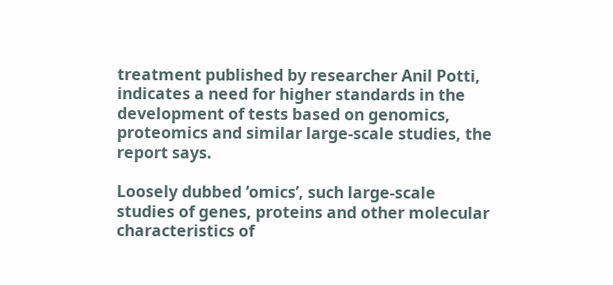treatment published by researcher Anil Potti, indicates a need for higher standards in the development of tests based on genomics, proteomics and similar large-scale studies, the report says.

Loosely dubbed ‘omics’, such large-scale studies of genes, proteins and other molecular characteristics of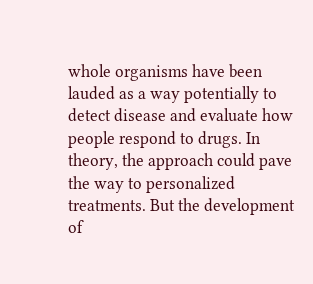whole organisms have been lauded as a way potentially to detect disease and evaluate how people respond to drugs. In theory, the approach could pave the way to personalized treatments. But the development of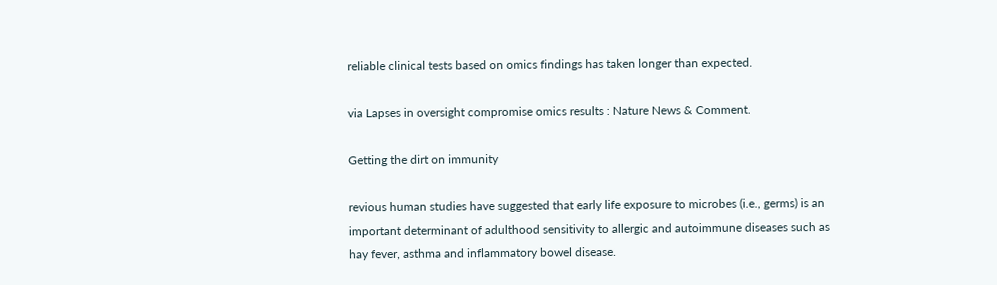reliable clinical tests based on omics findings has taken longer than expected.

via Lapses in oversight compromise omics results : Nature News & Comment.

Getting the dirt on immunity

revious human studies have suggested that early life exposure to microbes (i.e., germs) is an important determinant of adulthood sensitivity to allergic and autoimmune diseases such as hay fever, asthma and inflammatory bowel disease.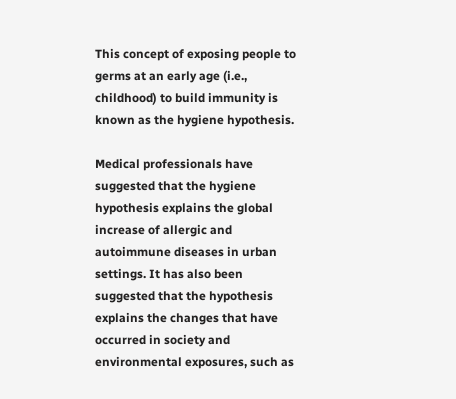This concept of exposing people to germs at an early age (i.e., childhood) to build immunity is known as the hygiene hypothesis.

Medical professionals have suggested that the hygiene hypothesis explains the global increase of allergic and autoimmune diseases in urban settings. It has also been suggested that the hypothesis explains the changes that have occurred in society and environmental exposures, such as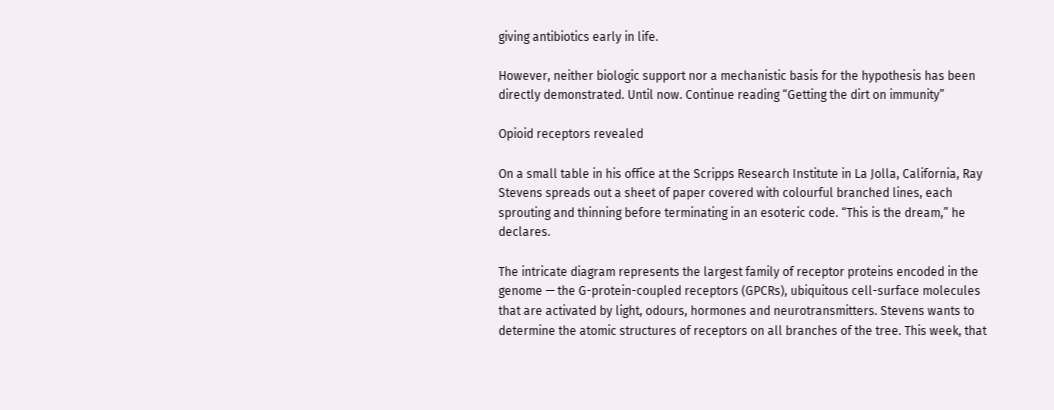giving antibiotics early in life.

However, neither biologic support nor a mechanistic basis for the hypothesis has been directly demonstrated. Until now. Continue reading “Getting the dirt on immunity”

Opioid receptors revealed

On a small table in his office at the Scripps Research Institute in La Jolla, California, Ray Stevens spreads out a sheet of paper covered with colourful branched lines, each sprouting and thinning before terminating in an esoteric code. “This is the dream,” he declares.

The intricate diagram represents the largest family of receptor proteins encoded in the genome — the G-protein-coupled receptors (GPCRs), ubiquitous cell-surface molecules that are activated by light, odours, hormones and neurotransmitters. Stevens wants to determine the atomic structures of receptors on all branches of the tree. This week, that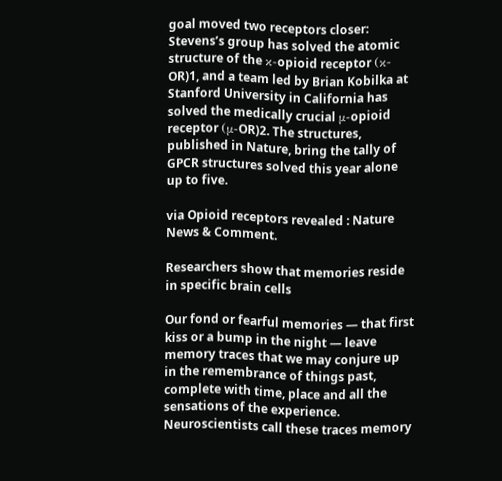goal moved two receptors closer: Stevens’s group has solved the atomic structure of the κ-opioid receptor (κ-OR)1, and a team led by Brian Kobilka at Stanford University in California has solved the medically crucial μ-opioid receptor (μ-OR)2. The structures, published in Nature, bring the tally of GPCR structures solved this year alone up to five.

via Opioid receptors revealed : Nature News & Comment.

Researchers show that memories reside in specific brain cells

Our fond or fearful memories — that first kiss or a bump in the night — leave memory traces that we may conjure up in the remembrance of things past, complete with time, place and all the sensations of the experience. Neuroscientists call these traces memory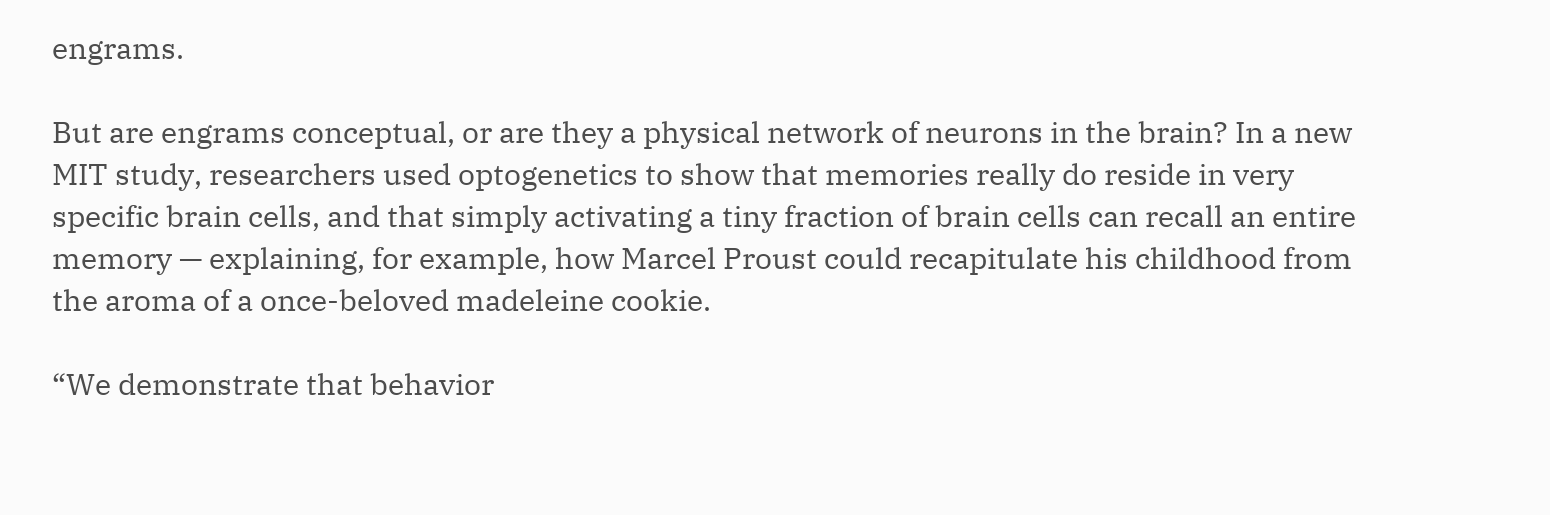engrams.

But are engrams conceptual, or are they a physical network of neurons in the brain? In a new MIT study, researchers used optogenetics to show that memories really do reside in very specific brain cells, and that simply activating a tiny fraction of brain cells can recall an entire memory — explaining, for example, how Marcel Proust could recapitulate his childhood from the aroma of a once-beloved madeleine cookie.

“We demonstrate that behavior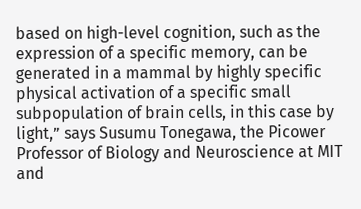based on high-level cognition, such as the expression of a specific memory, can be generated in a mammal by highly specific physical activation of a specific small subpopulation of brain cells, in this case by light,” says Susumu Tonegawa, the Picower Professor of Biology and Neuroscience at MIT and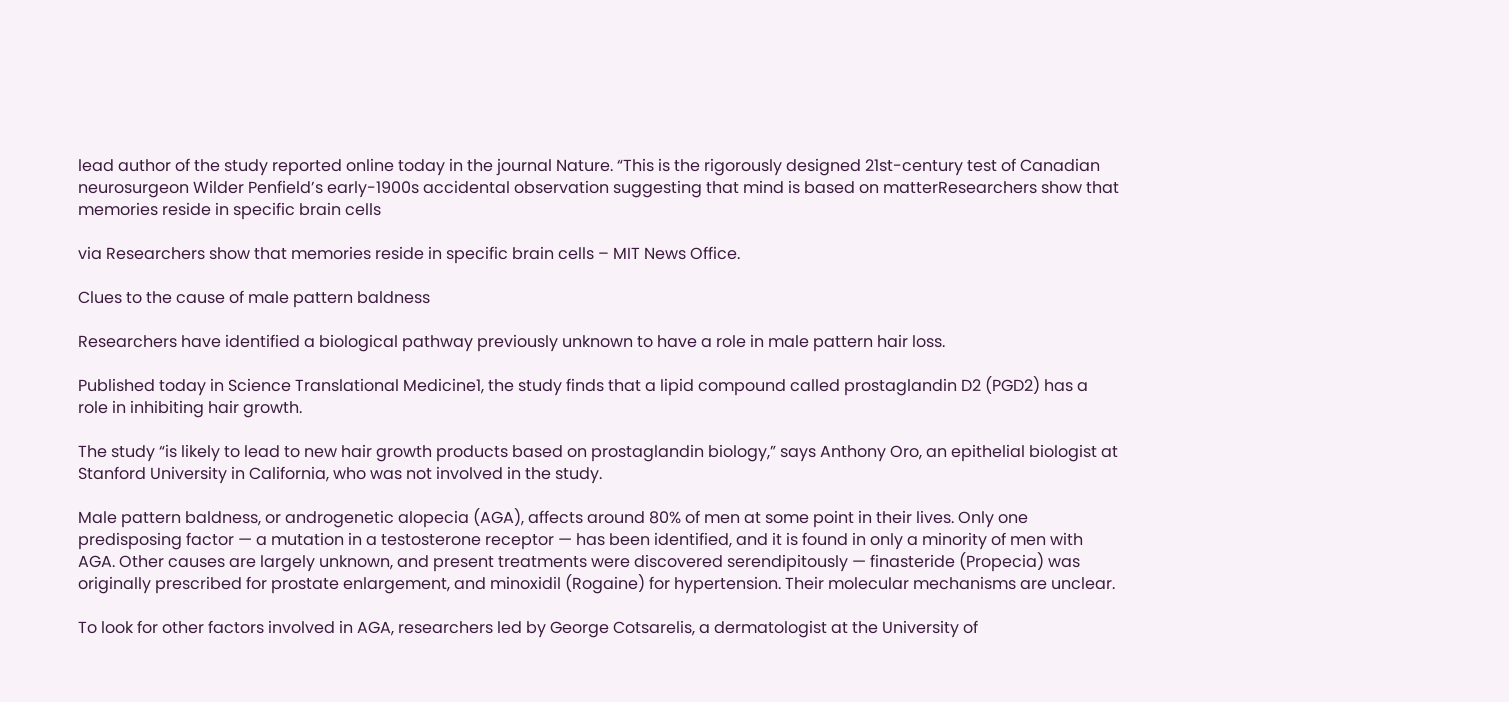lead author of the study reported online today in the journal Nature. “This is the rigorously designed 21st-century test of Canadian neurosurgeon Wilder Penfield’s early-1900s accidental observation suggesting that mind is based on matterResearchers show that memories reside in specific brain cells

via Researchers show that memories reside in specific brain cells – MIT News Office.

Clues to the cause of male pattern baldness

Researchers have identified a biological pathway previously unknown to have a role in male pattern hair loss.

Published today in Science Translational Medicine1, the study finds that a lipid compound called prostaglandin D2 (PGD2) has a role in inhibiting hair growth.

The study “is likely to lead to new hair growth products based on prostaglandin biology,” says Anthony Oro, an epithelial biologist at Stanford University in California, who was not involved in the study.

Male pattern baldness, or androgenetic alopecia (AGA), affects around 80% of men at some point in their lives. Only one predisposing factor — a mutation in a testosterone receptor — has been identified, and it is found in only a minority of men with AGA. Other causes are largely unknown, and present treatments were discovered serendipitously — finasteride (Propecia) was originally prescribed for prostate enlargement, and minoxidil (Rogaine) for hypertension. Their molecular mechanisms are unclear.

To look for other factors involved in AGA, researchers led by George Cotsarelis, a dermatologist at the University of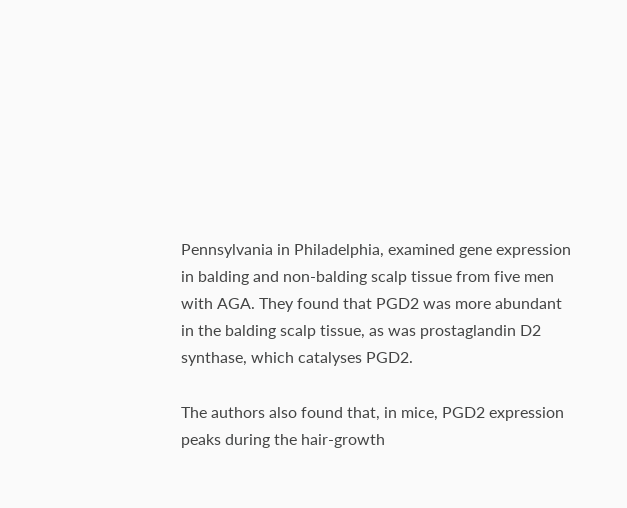Pennsylvania in Philadelphia, examined gene expression in balding and non-balding scalp tissue from five men with AGA. They found that PGD2 was more abundant in the balding scalp tissue, as was prostaglandin D2 synthase, which catalyses PGD2.

The authors also found that, in mice, PGD2 expression peaks during the hair-growth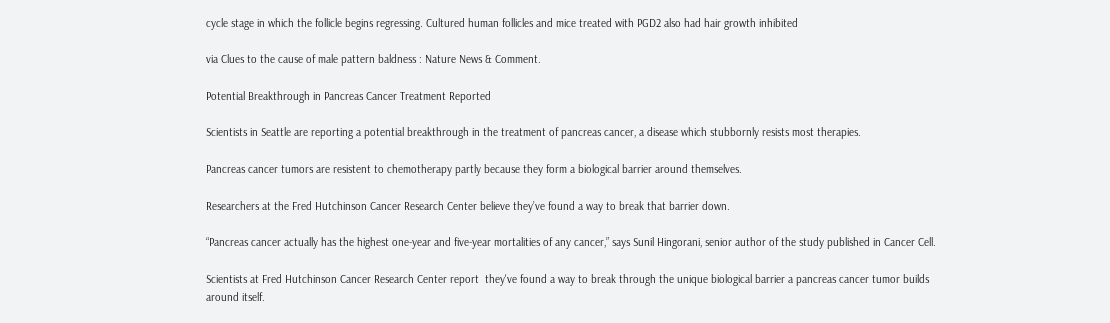cycle stage in which the follicle begins regressing. Cultured human follicles and mice treated with PGD2 also had hair growth inhibited

via Clues to the cause of male pattern baldness : Nature News & Comment.

Potential Breakthrough in Pancreas Cancer Treatment Reported

Scientists in Seattle are reporting a potential breakthrough in the treatment of pancreas cancer, a disease which stubbornly resists most therapies.

Pancreas cancer tumors are resistent to chemotherapy partly because they form a biological barrier around themselves.

Researchers at the Fred Hutchinson Cancer Research Center believe they’ve found a way to break that barrier down.

“Pancreas cancer actually has the highest one-year and five-year mortalities of any cancer,” says Sunil Hingorani, senior author of the study published in Cancer Cell.

Scientists at Fred Hutchinson Cancer Research Center report  they've found a way to break through the unique biological barrier a pancreas cancer tumor builds around itself.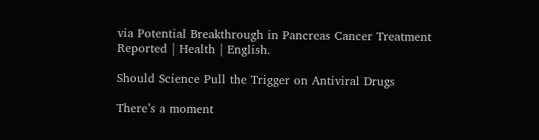via Potential Breakthrough in Pancreas Cancer Treatment Reported | Health | English.

Should Science Pull the Trigger on Antiviral Drugs

There’s a moment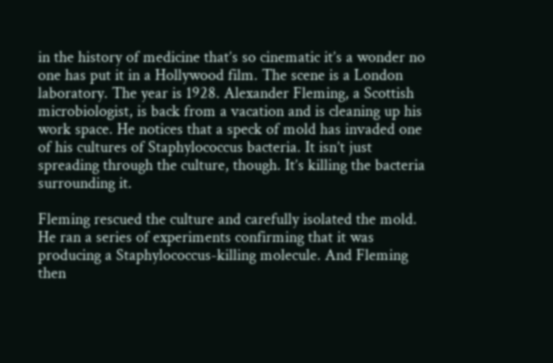in the history of medicine that’s so cinematic it’s a wonder no one has put it in a Hollywood film. The scene is a London laboratory. The year is 1928. Alexander Fleming, a Scottish microbiologist, is back from a vacation and is cleaning up his work space. He notices that a speck of mold has invaded one of his cultures of Staphylococcus bacteria. It isn’t just spreading through the culture, though. It’s killing the bacteria surrounding it.

Fleming rescued the culture and carefully isolated the mold. He ran a series of experiments confirming that it was producing a Staphylococcus-killing molecule. And Fleming then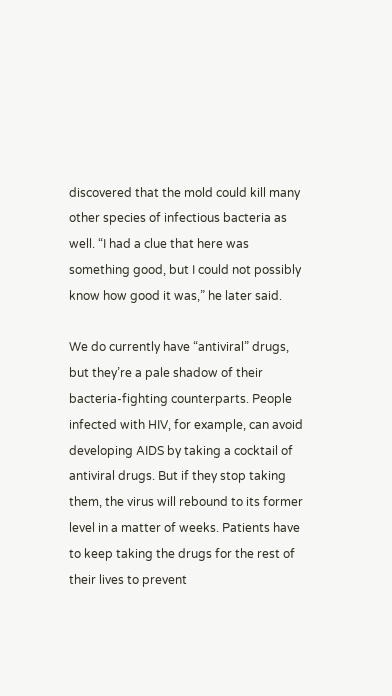discovered that the mold could kill many other species of infectious bacteria as well. “I had a clue that here was something good, but I could not possibly know how good it was,” he later said.

We do currently have “antiviral” drugs, but they’re a pale shadow of their bacteria-fighting counterparts. People infected with HIV, for example, can avoid developing AIDS by taking a cocktail of antiviral drugs. But if they stop taking them, the virus will rebound to its former level in a matter of weeks. Patients have to keep taking the drugs for the rest of their lives to prevent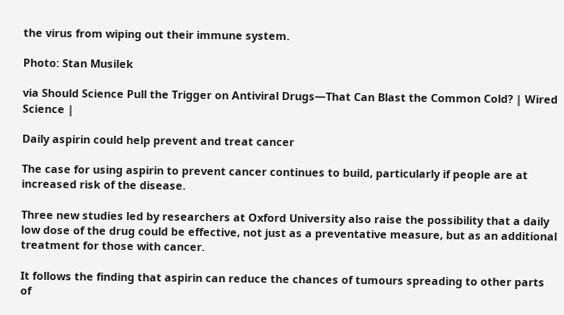the virus from wiping out their immune system.

Photo: Stan Musilek

via Should Science Pull the Trigger on Antiviral Drugs—That Can Blast the Common Cold? | Wired Science |

Daily aspirin could help prevent and treat cancer

The case for using aspirin to prevent cancer continues to build, particularly if people are at increased risk of the disease.

Three new studies led by researchers at Oxford University also raise the possibility that a daily low dose of the drug could be effective, not just as a preventative measure, but as an additional treatment for those with cancer.

It follows the finding that aspirin can reduce the chances of tumours spreading to other parts of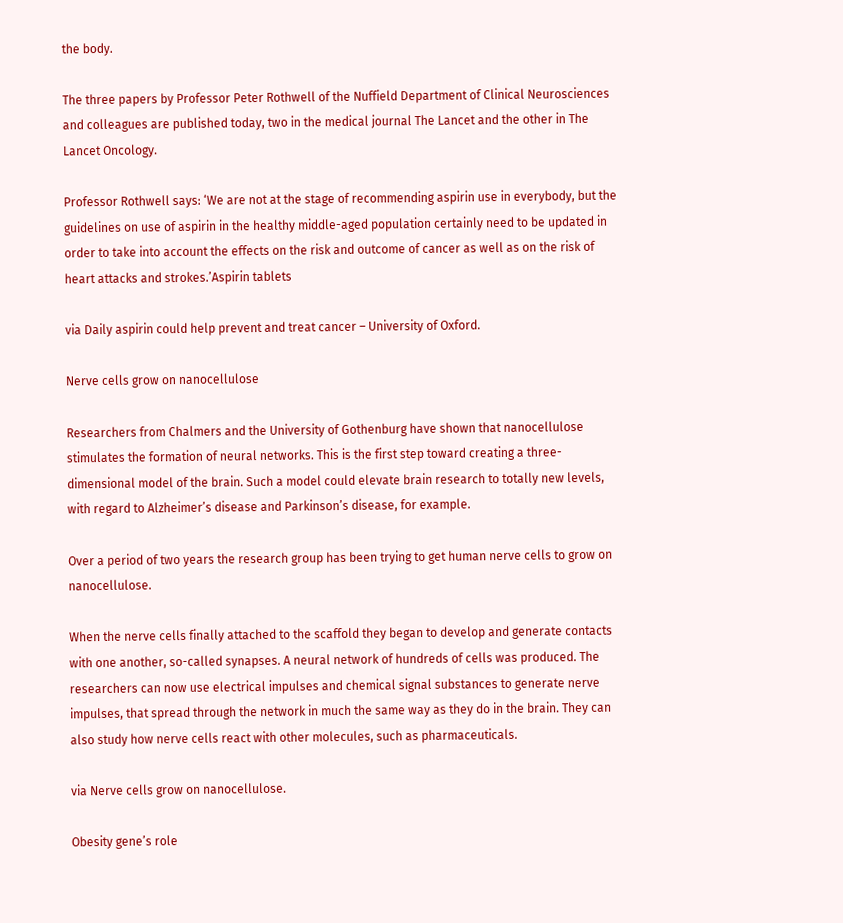the body.

The three papers by Professor Peter Rothwell of the Nuffield Department of Clinical Neurosciences and colleagues are published today, two in the medical journal The Lancet and the other in The Lancet Oncology.

Professor Rothwell says: ‘We are not at the stage of recommending aspirin use in everybody, but the guidelines on use of aspirin in the healthy middle-aged population certainly need to be updated in order to take into account the effects on the risk and outcome of cancer as well as on the risk of heart attacks and strokes.’Aspirin tablets

via Daily aspirin could help prevent and treat cancer – University of Oxford.

Nerve cells grow on nanocellulose

Researchers from Chalmers and the University of Gothenburg have shown that nanocellulose stimulates the formation of neural networks. This is the first step toward creating a three-dimensional model of the brain. Such a model could elevate brain research to totally new levels, with regard to Alzheimer’s disease and Parkinson’s disease, for example.

Over a period of two years the research group has been trying to get human nerve cells to grow on nanocellulose.

When the nerve cells finally attached to the scaffold they began to develop and generate contacts with one another, so-called synapses. A neural network of hundreds of cells was produced. The researchers can now use electrical impulses and chemical signal substances to generate nerve impulses, that spread through the network in much the same way as they do in the brain. They can also study how nerve cells react with other molecules, such as pharmaceuticals.

via Nerve cells grow on nanocellulose.

Obesity gene’s role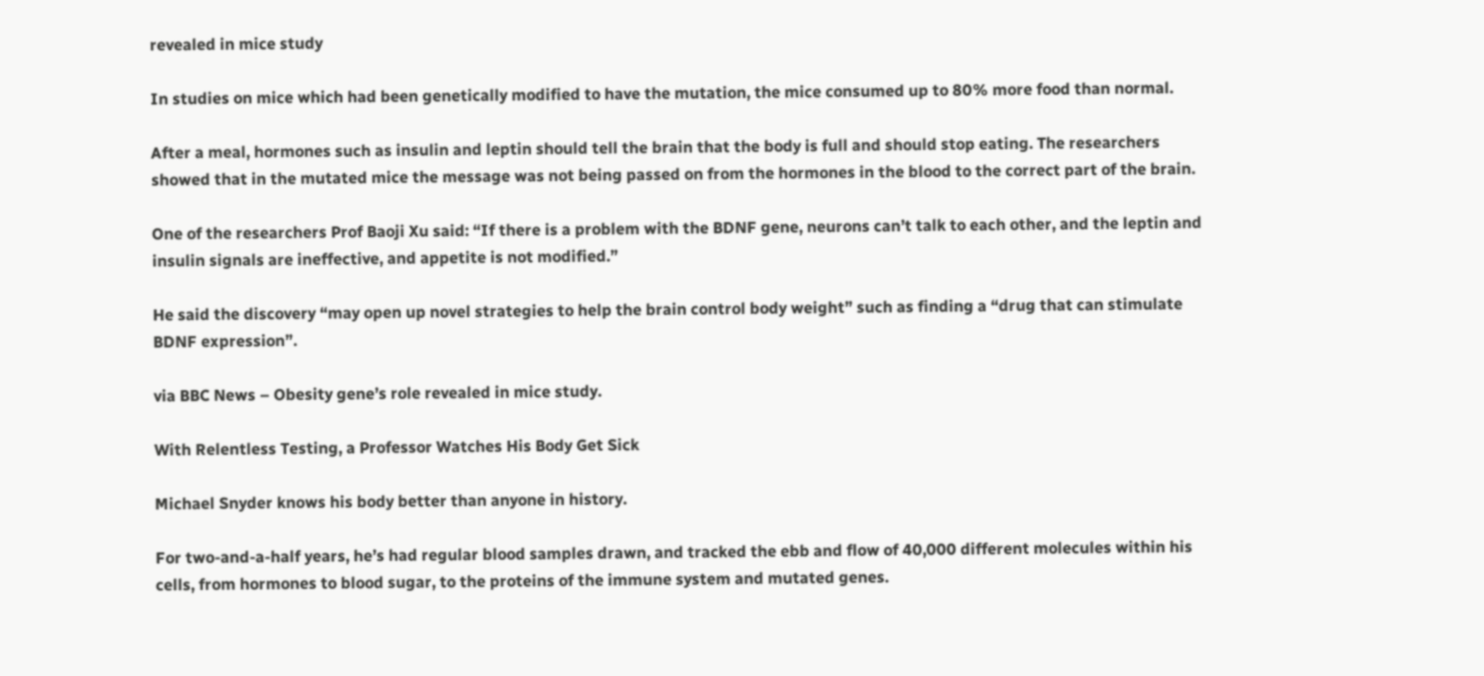revealed in mice study

In studies on mice which had been genetically modified to have the mutation, the mice consumed up to 80% more food than normal.

After a meal, hormones such as insulin and leptin should tell the brain that the body is full and should stop eating. The researchers showed that in the mutated mice the message was not being passed on from the hormones in the blood to the correct part of the brain.

One of the researchers Prof Baoji Xu said: “If there is a problem with the BDNF gene, neurons can’t talk to each other, and the leptin and insulin signals are ineffective, and appetite is not modified.”

He said the discovery “may open up novel strategies to help the brain control body weight” such as finding a “drug that can stimulate BDNF expression”.

via BBC News – Obesity gene’s role revealed in mice study.

With Relentless Testing, a Professor Watches His Body Get Sick

Michael Snyder knows his body better than anyone in history.

For two-and-a-half years, he’s had regular blood samples drawn, and tracked the ebb and flow of 40,000 different molecules within his cells, from hormones to blood sugar, to the proteins of the immune system and mutated genes.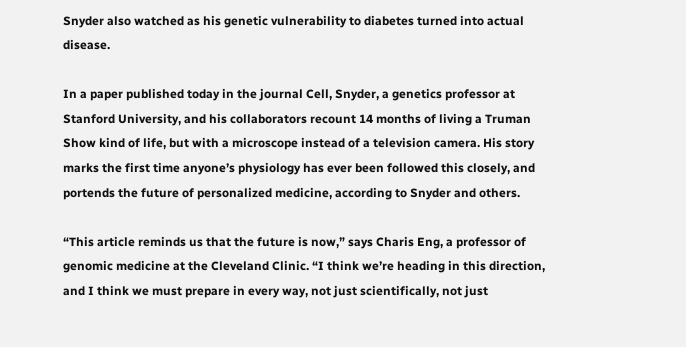Snyder also watched as his genetic vulnerability to diabetes turned into actual disease.

In a paper published today in the journal Cell, Snyder, a genetics professor at Stanford University, and his collaborators recount 14 months of living a Truman Show kind of life, but with a microscope instead of a television camera. His story marks the first time anyone’s physiology has ever been followed this closely, and portends the future of personalized medicine, according to Snyder and others.

“This article reminds us that the future is now,” says Charis Eng, a professor of genomic medicine at the Cleveland Clinic. “I think we’re heading in this direction, and I think we must prepare in every way, not just scientifically, not just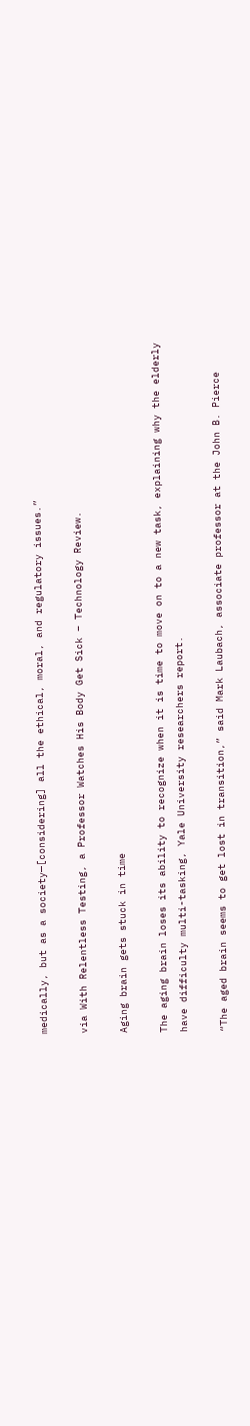medically, but as a society—[considering] all the ethical, moral, and regulatory issues.”

via With Relentless Testing, a Professor Watches His Body Get Sick – Technology Review.

Aging brain gets stuck in time

The aging brain loses its ability to recognize when it is time to move on to a new task, explaining why the elderly have difficulty multi-tasking, Yale University researchers report.

“The aged brain seems to get lost in transition,” said Mark Laubach, associate professor at the John B. Pierce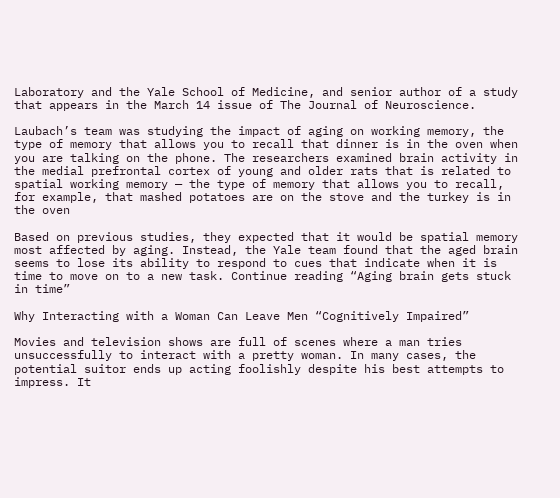Laboratory and the Yale School of Medicine, and senior author of a study that appears in the March 14 issue of The Journal of Neuroscience.

Laubach’s team was studying the impact of aging on working memory, the type of memory that allows you to recall that dinner is in the oven when you are talking on the phone. The researchers examined brain activity in the medial prefrontal cortex of young and older rats that is related to spatial working memory — the type of memory that allows you to recall, for example, that mashed potatoes are on the stove and the turkey is in the oven

Based on previous studies, they expected that it would be spatial memory most affected by aging. Instead, the Yale team found that the aged brain seems to lose its ability to respond to cues that indicate when it is time to move on to a new task. Continue reading “Aging brain gets stuck in time”

Why Interacting with a Woman Can Leave Men “Cognitively Impaired”

Movies and television shows are full of scenes where a man tries unsuccessfully to interact with a pretty woman. In many cases, the potential suitor ends up acting foolishly despite his best attempts to impress. It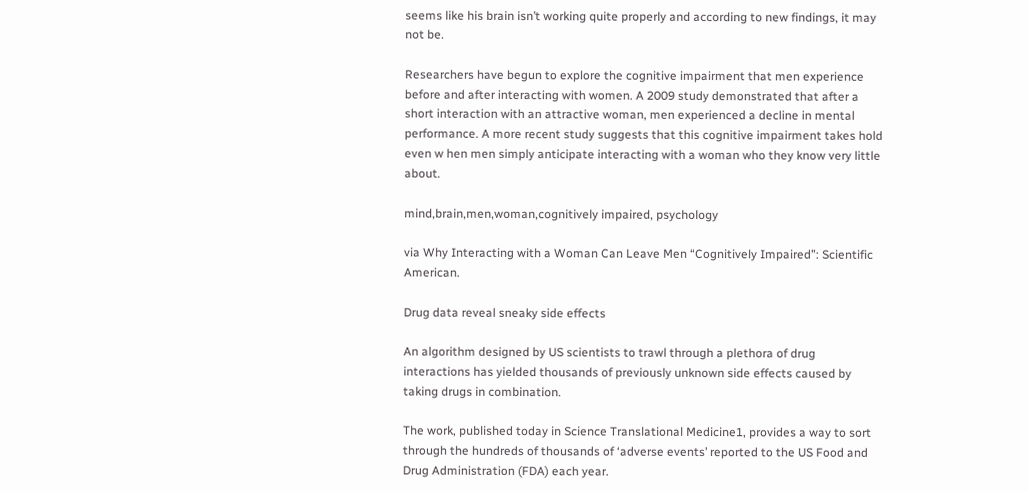seems like his brain isn’t working quite properly and according to new findings, it may not be.

Researchers have begun to explore the cognitive impairment that men experience before and after interacting with women. A 2009 study demonstrated that after a short interaction with an attractive woman, men experienced a decline in mental performance. A more recent study suggests that this cognitive impairment takes hold even w hen men simply anticipate interacting with a woman who they know very little about.

mind,brain,men,woman,cognitively impaired, psychology

via Why Interacting with a Woman Can Leave Men “Cognitively Impaired”: Scientific American.

Drug data reveal sneaky side effects

An algorithm designed by US scientists to trawl through a plethora of drug interactions has yielded thousands of previously unknown side effects caused by taking drugs in combination.

The work, published today in Science Translational Medicine1, provides a way to sort through the hundreds of thousands of ‘adverse events’ reported to the US Food and Drug Administration (FDA) each year.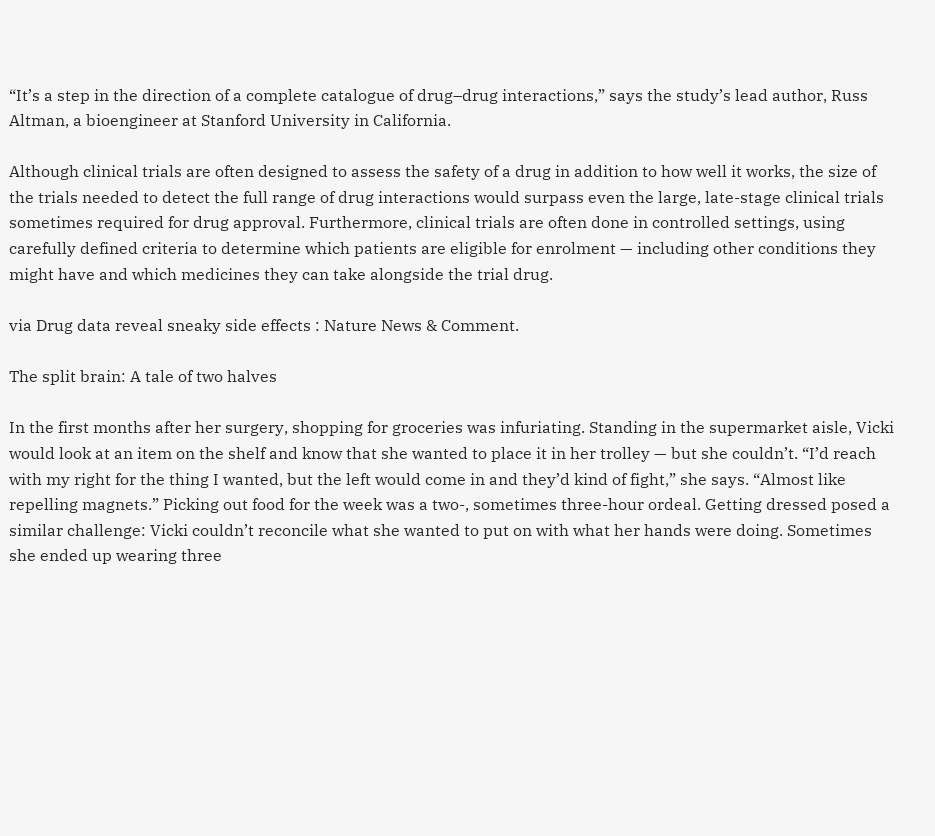“It’s a step in the direction of a complete catalogue of drug–drug interactions,” says the study’s lead author, Russ Altman, a bioengineer at Stanford University in California.

Although clinical trials are often designed to assess the safety of a drug in addition to how well it works, the size of the trials needed to detect the full range of drug interactions would surpass even the large, late-stage clinical trials sometimes required for drug approval. Furthermore, clinical trials are often done in controlled settings, using carefully defined criteria to determine which patients are eligible for enrolment — including other conditions they might have and which medicines they can take alongside the trial drug.

via Drug data reveal sneaky side effects : Nature News & Comment.

The split brain: A tale of two halves

In the first months after her surgery, shopping for groceries was infuriating. Standing in the supermarket aisle, Vicki would look at an item on the shelf and know that she wanted to place it in her trolley — but she couldn’t. “I’d reach with my right for the thing I wanted, but the left would come in and they’d kind of fight,” she says. “Almost like repelling magnets.” Picking out food for the week was a two-, sometimes three-hour ordeal. Getting dressed posed a similar challenge: Vicki couldn’t reconcile what she wanted to put on with what her hands were doing. Sometimes she ended up wearing three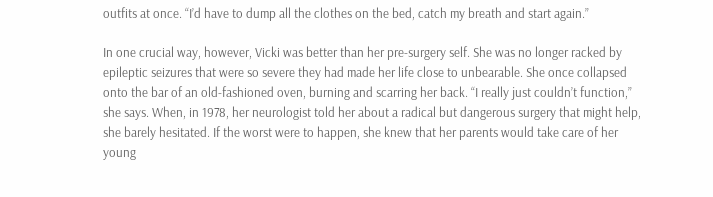outfits at once. “I’d have to dump all the clothes on the bed, catch my breath and start again.”

In one crucial way, however, Vicki was better than her pre-surgery self. She was no longer racked by epileptic seizures that were so severe they had made her life close to unbearable. She once collapsed onto the bar of an old-fashioned oven, burning and scarring her back. “I really just couldn’t function,” she says. When, in 1978, her neurologist told her about a radical but dangerous surgery that might help, she barely hesitated. If the worst were to happen, she knew that her parents would take care of her young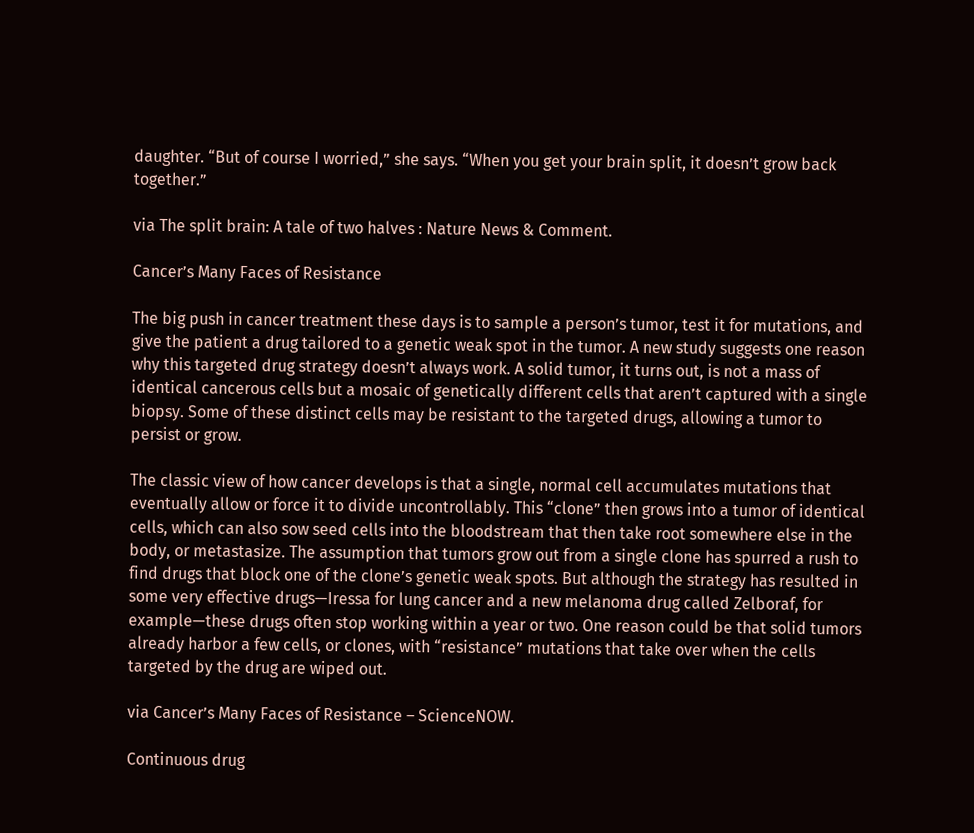daughter. “But of course I worried,” she says. “When you get your brain split, it doesn’t grow back together.”

via The split brain: A tale of two halves : Nature News & Comment.

Cancer’s Many Faces of Resistance

The big push in cancer treatment these days is to sample a person’s tumor, test it for mutations, and give the patient a drug tailored to a genetic weak spot in the tumor. A new study suggests one reason why this targeted drug strategy doesn’t always work. A solid tumor, it turns out, is not a mass of identical cancerous cells but a mosaic of genetically different cells that aren’t captured with a single biopsy. Some of these distinct cells may be resistant to the targeted drugs, allowing a tumor to persist or grow.

The classic view of how cancer develops is that a single, normal cell accumulates mutations that eventually allow or force it to divide uncontrollably. This “clone” then grows into a tumor of identical cells, which can also sow seed cells into the bloodstream that then take root somewhere else in the body, or metastasize. The assumption that tumors grow out from a single clone has spurred a rush to find drugs that block one of the clone’s genetic weak spots. But although the strategy has resulted in some very effective drugs—Iressa for lung cancer and a new melanoma drug called Zelboraf, for example—these drugs often stop working within a year or two. One reason could be that solid tumors already harbor a few cells, or clones, with “resistance” mutations that take over when the cells targeted by the drug are wiped out.

via Cancer’s Many Faces of Resistance – ScienceNOW.

Continuous drug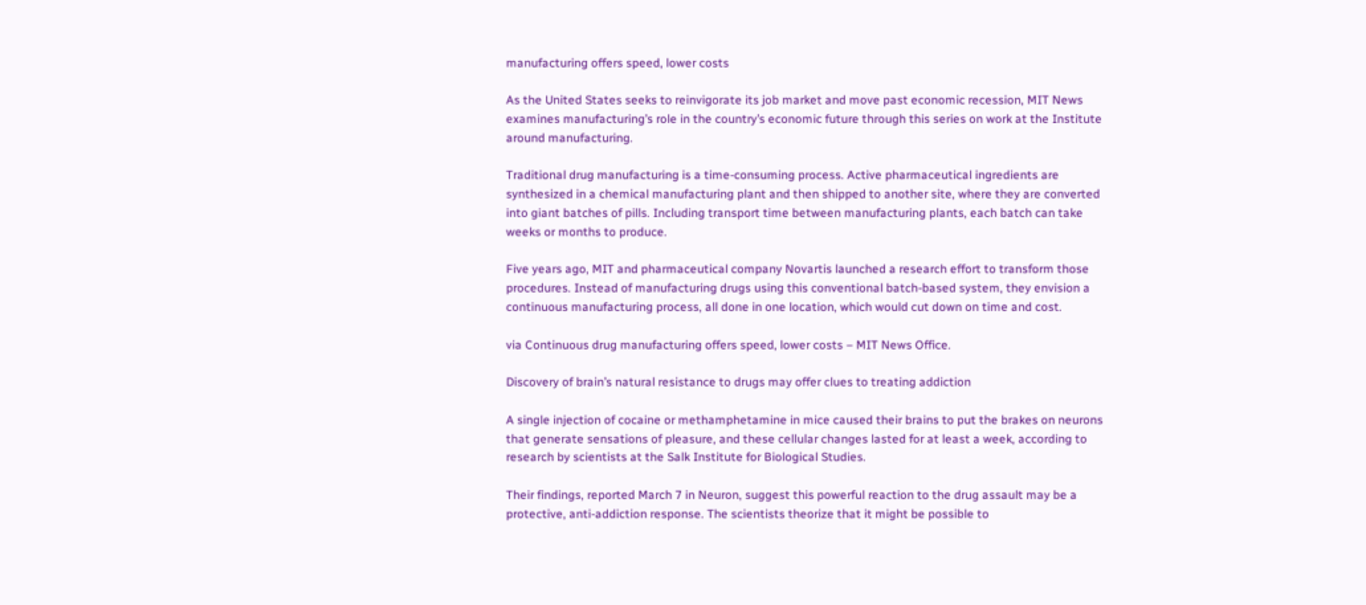manufacturing offers speed, lower costs

As the United States seeks to reinvigorate its job market and move past economic recession, MIT News examines manufacturing’s role in the country’s economic future through this series on work at the Institute around manufacturing.

Traditional drug manufacturing is a time-consuming process. Active pharmaceutical ingredients are synthesized in a chemical manufacturing plant and then shipped to another site, where they are converted into giant batches of pills. Including transport time between manufacturing plants, each batch can take weeks or months to produce.

Five years ago, MIT and pharmaceutical company Novartis launched a research effort to transform those procedures. Instead of manufacturing drugs using this conventional batch-based system, they envision a continuous manufacturing process, all done in one location, which would cut down on time and cost.

via Continuous drug manufacturing offers speed, lower costs – MIT News Office.

Discovery of brain’s natural resistance to drugs may offer clues to treating addiction

A single injection of cocaine or methamphetamine in mice caused their brains to put the brakes on neurons that generate sensations of pleasure, and these cellular changes lasted for at least a week, according to research by scientists at the Salk Institute for Biological Studies.

Their findings, reported March 7 in Neuron, suggest this powerful reaction to the drug assault may be a protective, anti-addiction response. The scientists theorize that it might be possible to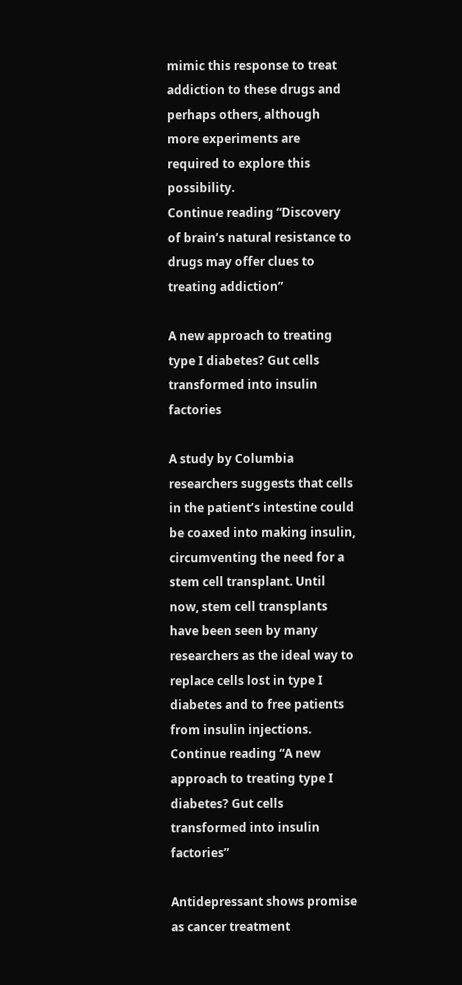mimic this response to treat addiction to these drugs and perhaps others, although more experiments are required to explore this possibility.
Continue reading “Discovery of brain’s natural resistance to drugs may offer clues to treating addiction”

A new approach to treating type I diabetes? Gut cells transformed into insulin factories

A study by Columbia researchers suggests that cells in the patient’s intestine could be coaxed into making insulin, circumventing the need for a stem cell transplant. Until now, stem cell transplants have been seen by many researchers as the ideal way to replace cells lost in type I diabetes and to free patients from insulin injections.
Continue reading “A new approach to treating type I diabetes? Gut cells transformed into insulin factories”

Antidepressant shows promise as cancer treatment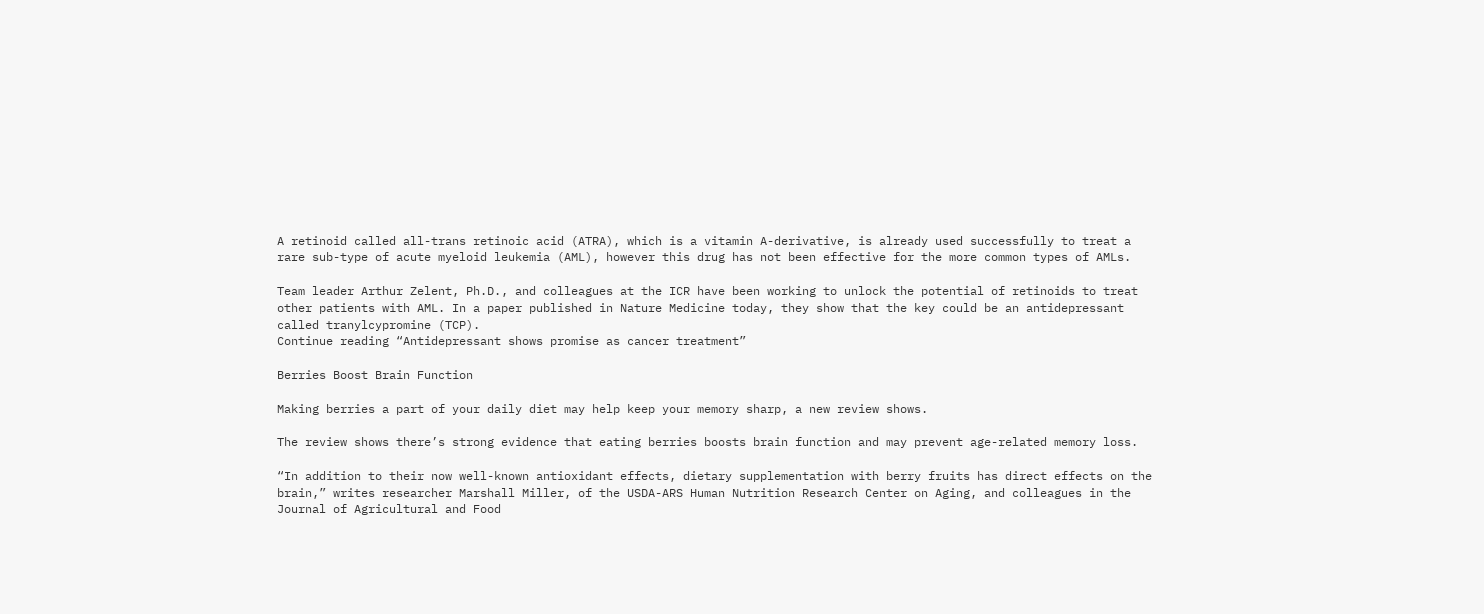A retinoid called all-trans retinoic acid (ATRA), which is a vitamin A-derivative, is already used successfully to treat a rare sub-type of acute myeloid leukemia (AML), however this drug has not been effective for the more common types of AMLs.

Team leader Arthur Zelent, Ph.D., and colleagues at the ICR have been working to unlock the potential of retinoids to treat other patients with AML. In a paper published in Nature Medicine today, they show that the key could be an antidepressant called tranylcypromine (TCP).
Continue reading “Antidepressant shows promise as cancer treatment”

Berries Boost Brain Function

Making berries a part of your daily diet may help keep your memory sharp, a new review shows.

The review shows there’s strong evidence that eating berries boosts brain function and may prevent age-related memory loss.

“In addition to their now well-known antioxidant effects, dietary supplementation with berry fruits has direct effects on the brain,” writes researcher Marshall Miller, of the USDA-ARS Human Nutrition Research Center on Aging, and colleagues in the Journal of Agricultural and Food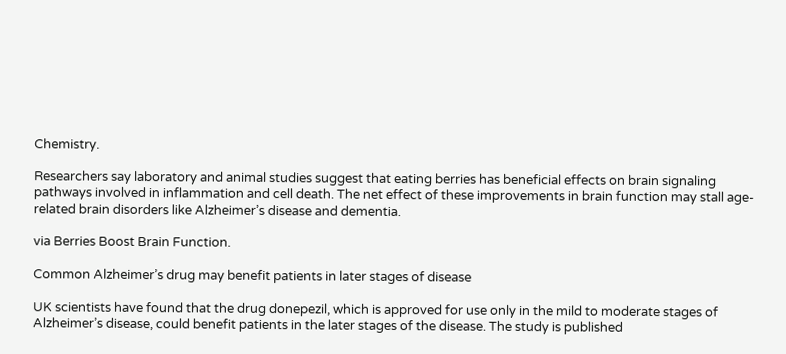Chemistry.

Researchers say laboratory and animal studies suggest that eating berries has beneficial effects on brain signaling pathways involved in inflammation and cell death. The net effect of these improvements in brain function may stall age-related brain disorders like Alzheimer’s disease and dementia.

via Berries Boost Brain Function.

Common Alzheimer’s drug may benefit patients in later stages of disease

UK scientists have found that the drug donepezil, which is approved for use only in the mild to moderate stages of Alzheimer’s disease, could benefit patients in the later stages of the disease. The study is published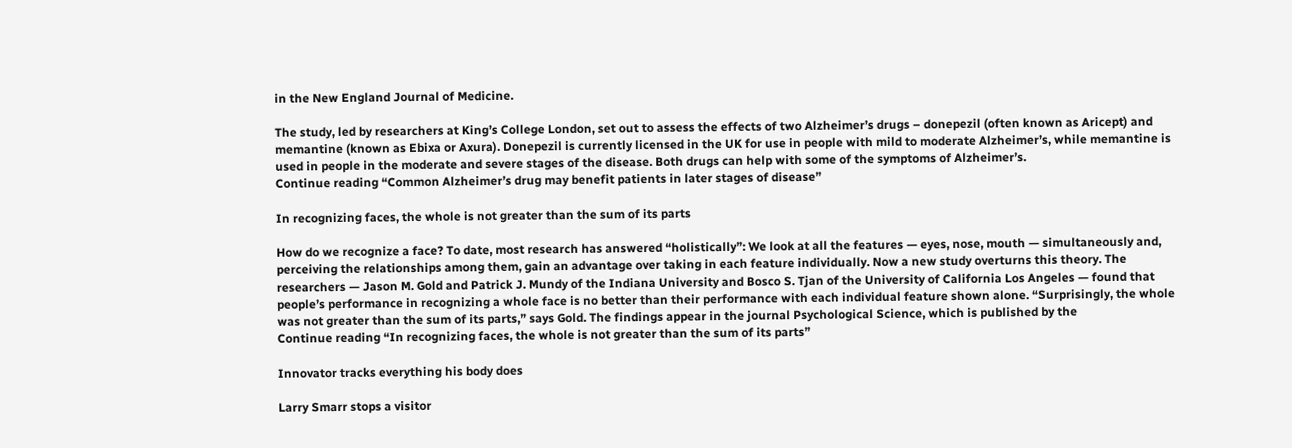in the New England Journal of Medicine.

The study, led by researchers at King’s College London, set out to assess the effects of two Alzheimer’s drugs – donepezil (often known as Aricept) and memantine (known as Ebixa or Axura). Donepezil is currently licensed in the UK for use in people with mild to moderate Alzheimer’s, while memantine is used in people in the moderate and severe stages of the disease. Both drugs can help with some of the symptoms of Alzheimer’s.
Continue reading “Common Alzheimer’s drug may benefit patients in later stages of disease”

In recognizing faces, the whole is not greater than the sum of its parts

How do we recognize a face? To date, most research has answered “holistically”: We look at all the features — eyes, nose, mouth — simultaneously and, perceiving the relationships among them, gain an advantage over taking in each feature individually. Now a new study overturns this theory. The researchers — Jason M. Gold and Patrick J. Mundy of the Indiana University and Bosco S. Tjan of the University of California Los Angeles — found that people’s performance in recognizing a whole face is no better than their performance with each individual feature shown alone. “Surprisingly, the whole was not greater than the sum of its parts,” says Gold. The findings appear in the journal Psychological Science, which is published by the
Continue reading “In recognizing faces, the whole is not greater than the sum of its parts”

Innovator tracks everything his body does

Larry Smarr stops a visitor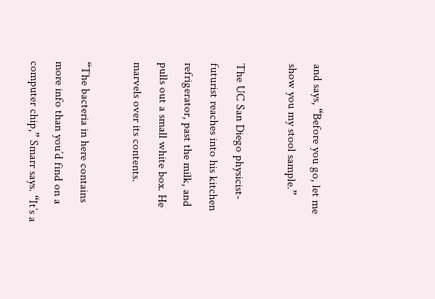and says, “Before you go, let me show you my stool sample.”

The UC San Diego physicist-futurist reaches into his kitchen refrigerator, past the milk, and pulls out a small white box. He marvels over its contents.

“The bacteria in here contains more info than you’d find on a computer chip,” Smarr says. “It’s a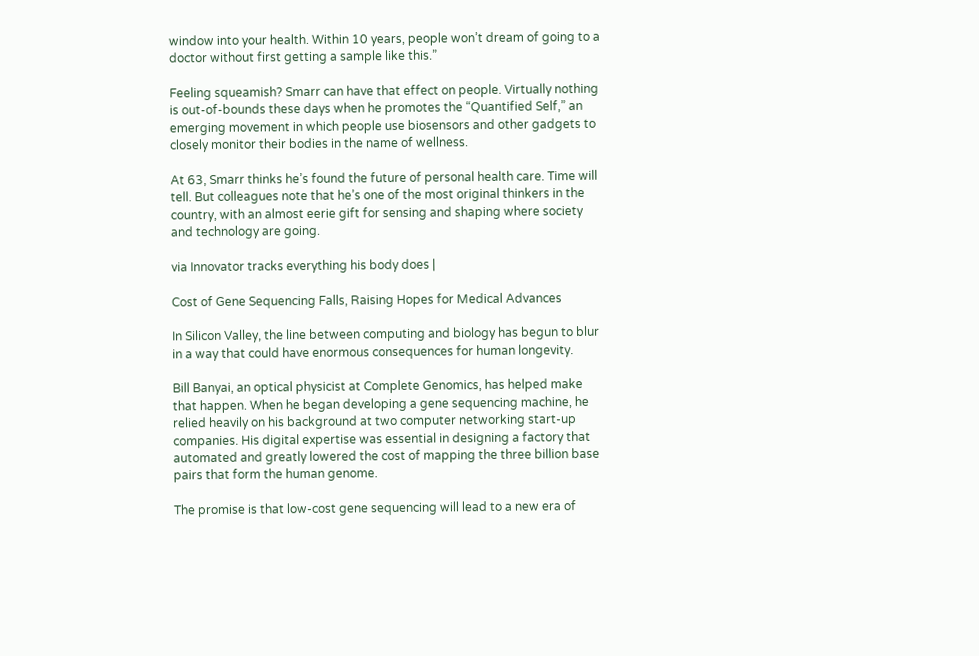window into your health. Within 10 years, people won’t dream of going to a doctor without first getting a sample like this.”

Feeling squeamish? Smarr can have that effect on people. Virtually nothing is out-of-bounds these days when he promotes the “Quantified Self,” an emerging movement in which people use biosensors and other gadgets to closely monitor their bodies in the name of wellness.

At 63, Smarr thinks he’s found the future of personal health care. Time will tell. But colleagues note that he’s one of the most original thinkers in the country, with an almost eerie gift for sensing and shaping where society and technology are going.

via Innovator tracks everything his body does |

Cost of Gene Sequencing Falls, Raising Hopes for Medical Advances

In Silicon Valley, the line between computing and biology has begun to blur in a way that could have enormous consequences for human longevity.

Bill Banyai, an optical physicist at Complete Genomics, has helped make that happen. When he began developing a gene sequencing machine, he relied heavily on his background at two computer networking start-up companies. His digital expertise was essential in designing a factory that automated and greatly lowered the cost of mapping the three billion base pairs that form the human genome.

The promise is that low-cost gene sequencing will lead to a new era of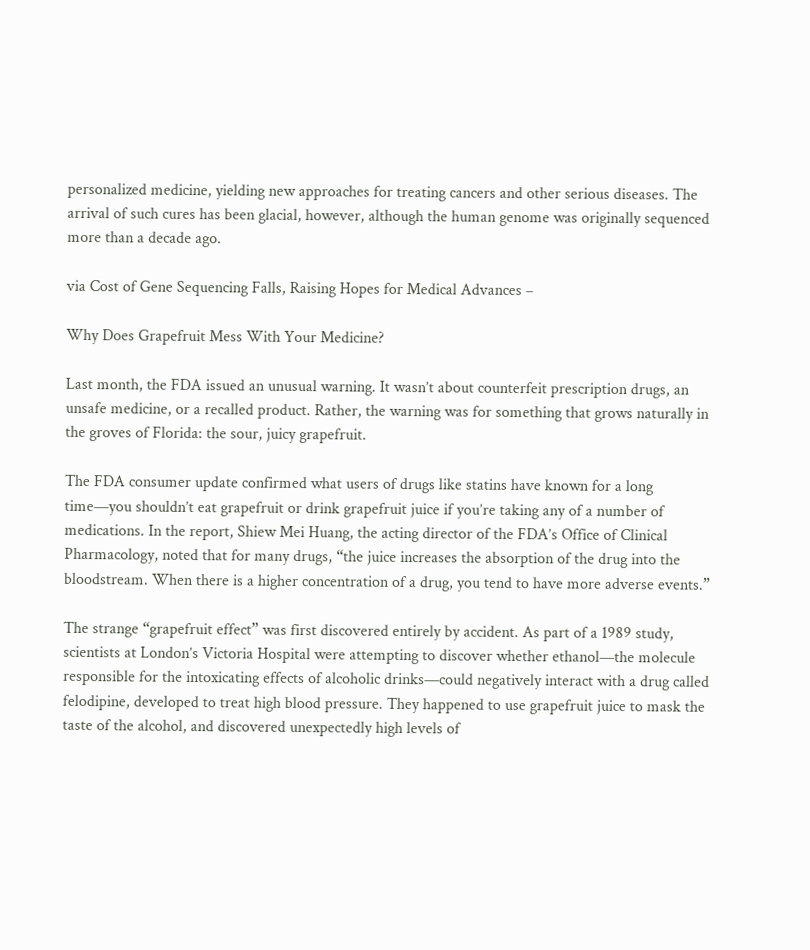personalized medicine, yielding new approaches for treating cancers and other serious diseases. The arrival of such cures has been glacial, however, although the human genome was originally sequenced more than a decade ago.

via Cost of Gene Sequencing Falls, Raising Hopes for Medical Advances –

Why Does Grapefruit Mess With Your Medicine?

Last month, the FDA issued an unusual warning. It wasn’t about counterfeit prescription drugs, an unsafe medicine, or a recalled product. Rather, the warning was for something that grows naturally in the groves of Florida: the sour, juicy grapefruit.

The FDA consumer update confirmed what users of drugs like statins have known for a long time—you shouldn’t eat grapefruit or drink grapefruit juice if you’re taking any of a number of medications. In the report, Shiew Mei Huang, the acting director of the FDA’s Office of Clinical Pharmacology, noted that for many drugs, “the juice increases the absorption of the drug into the bloodstream. When there is a higher concentration of a drug, you tend to have more adverse events.”

The strange “grapefruit effect” was first discovered entirely by accident. As part of a 1989 study, scientists at London’s Victoria Hospital were attempting to discover whether ethanol—the molecule responsible for the intoxicating effects of alcoholic drinks—could negatively interact with a drug called felodipine, developed to treat high blood pressure. They happened to use grapefruit juice to mask the taste of the alcohol, and discovered unexpectedly high levels of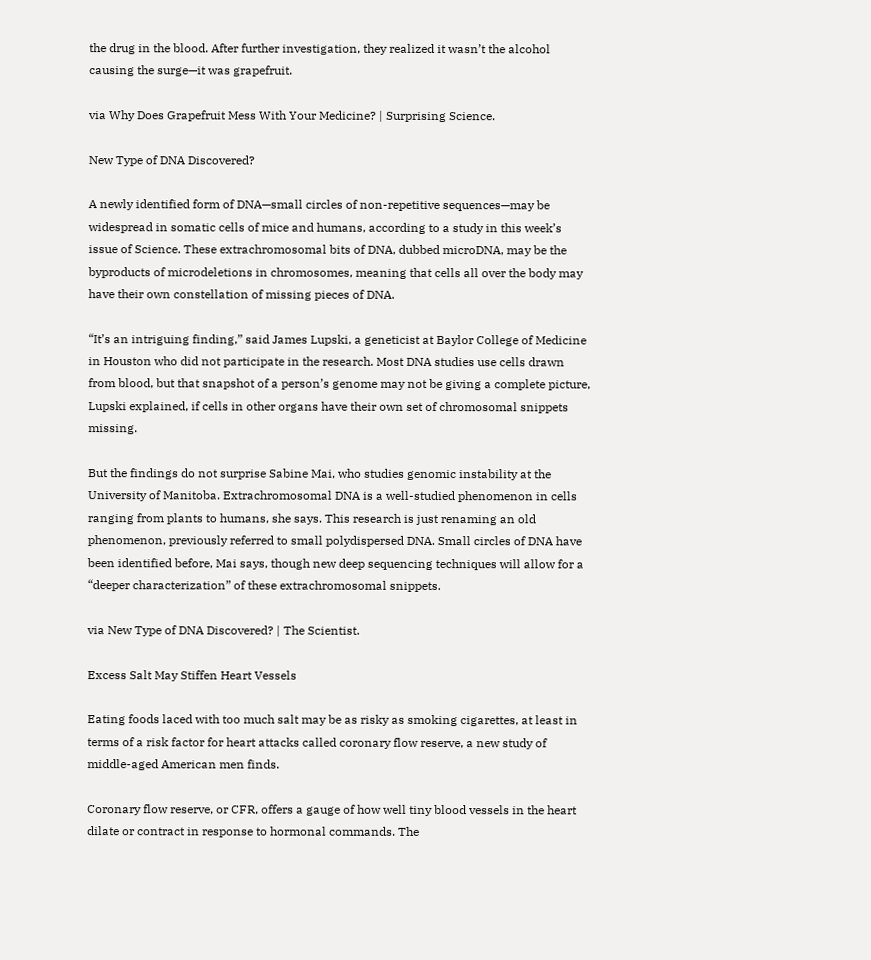the drug in the blood. After further investigation, they realized it wasn’t the alcohol causing the surge—it was grapefruit.

via Why Does Grapefruit Mess With Your Medicine? | Surprising Science.

New Type of DNA Discovered?

A newly identified form of DNA—small circles of non-repetitive sequences—may be widespread in somatic cells of mice and humans, according to a study in this week’s issue of Science. These extrachromosomal bits of DNA, dubbed microDNA, may be the byproducts of microdeletions in chromosomes, meaning that cells all over the body may have their own constellation of missing pieces of DNA.

“It’s an intriguing finding,” said James Lupski, a geneticist at Baylor College of Medicine in Houston who did not participate in the research. Most DNA studies use cells drawn from blood, but that snapshot of a person’s genome may not be giving a complete picture, Lupski explained, if cells in other organs have their own set of chromosomal snippets missing.

But the findings do not surprise Sabine Mai, who studies genomic instability at the University of Manitoba. Extrachromosomal DNA is a well-studied phenomenon in cells ranging from plants to humans, she says. This research is just renaming an old phenomenon, previously referred to small polydispersed DNA. Small circles of DNA have been identified before, Mai says, though new deep sequencing techniques will allow for a “deeper characterization” of these extrachromosomal snippets.

via New Type of DNA Discovered? | The Scientist.

Excess Salt May Stiffen Heart Vessels

Eating foods laced with too much salt may be as risky as smoking cigarettes, at least in terms of a risk factor for heart attacks called coronary flow reserve, a new study of middle-aged American men finds.

Coronary flow reserve, or CFR, offers a gauge of how well tiny blood vessels in the heart dilate or contract in response to hormonal commands. The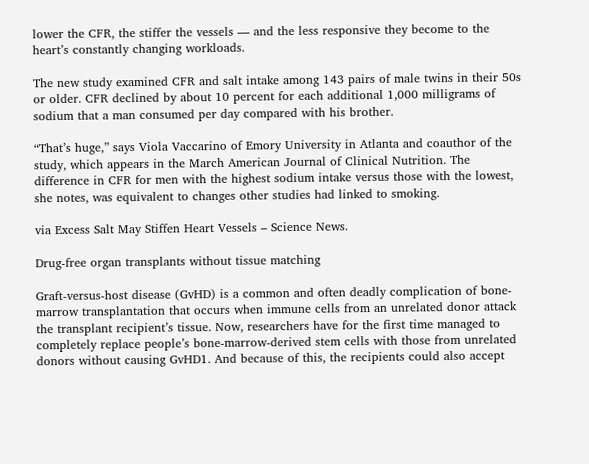lower the CFR, the stiffer the vessels — and the less responsive they become to the heart’s constantly changing workloads.

The new study examined CFR and salt intake among 143 pairs of male twins in their 50s or older. CFR declined by about 10 percent for each additional 1,000 milligrams of sodium that a man consumed per day compared with his brother.

“That’s huge,” says Viola Vaccarino of Emory University in Atlanta and coauthor of the study, which appears in the March American Journal of Clinical Nutrition. The difference in CFR for men with the highest sodium intake versus those with the lowest, she notes, was equivalent to changes other studies had linked to smoking.

via Excess Salt May Stiffen Heart Vessels – Science News.

Drug-free organ transplants without tissue matching

Graft-versus-host disease (GvHD) is a common and often deadly complication of bone-marrow transplantation that occurs when immune cells from an unrelated donor attack the transplant recipient’s tissue. Now, researchers have for the first time managed to completely replace people’s bone-marrow-derived stem cells with those from unrelated donors without causing GvHD1. And because of this, the recipients could also accept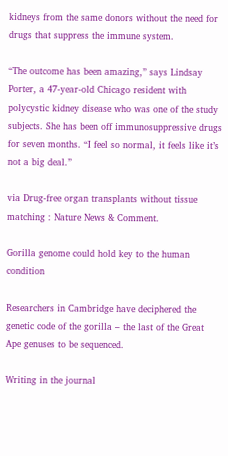kidneys from the same donors without the need for drugs that suppress the immune system.

“The outcome has been amazing,” says Lindsay Porter, a 47-year-old Chicago resident with polycystic kidney disease who was one of the study subjects. She has been off immunosuppressive drugs for seven months. “I feel so normal, it feels like it’s not a big deal.”

via Drug-free organ transplants without tissue matching : Nature News & Comment.

Gorilla genome could hold key to the human condition

Researchers in Cambridge have deciphered the genetic code of the gorilla – the last of the Great Ape genuses to be sequenced.

Writing in the journal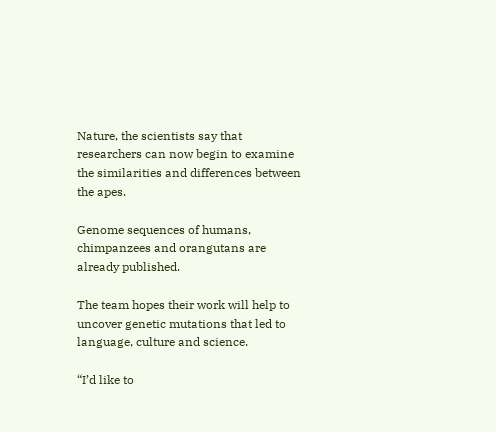Nature, the scientists say that researchers can now begin to examine the similarities and differences between the apes.

Genome sequences of humans, chimpanzees and orangutans are already published.

The team hopes their work will help to uncover genetic mutations that led to language, culture and science.

“I’d like to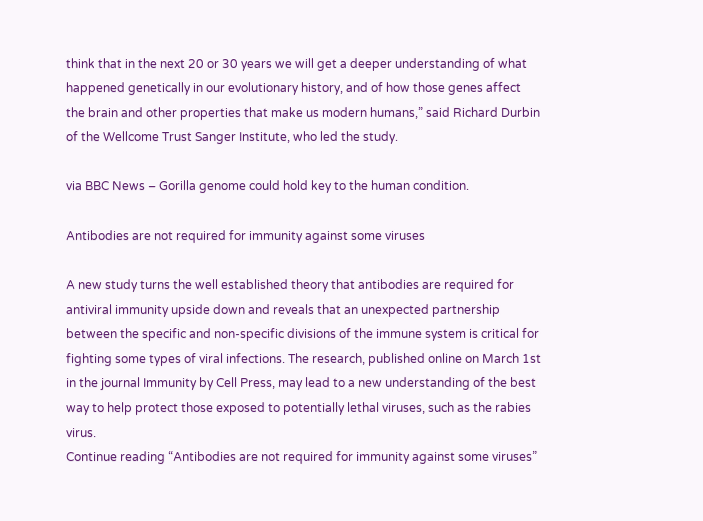think that in the next 20 or 30 years we will get a deeper understanding of what happened genetically in our evolutionary history, and of how those genes affect the brain and other properties that make us modern humans,” said Richard Durbin of the Wellcome Trust Sanger Institute, who led the study.

via BBC News – Gorilla genome could hold key to the human condition.

Antibodies are not required for immunity against some viruses

A new study turns the well established theory that antibodies are required for antiviral immunity upside down and reveals that an unexpected partnership between the specific and non-specific divisions of the immune system is critical for fighting some types of viral infections. The research, published online on March 1st in the journal Immunity by Cell Press, may lead to a new understanding of the best way to help protect those exposed to potentially lethal viruses, such as the rabies virus.
Continue reading “Antibodies are not required for immunity against some viruses”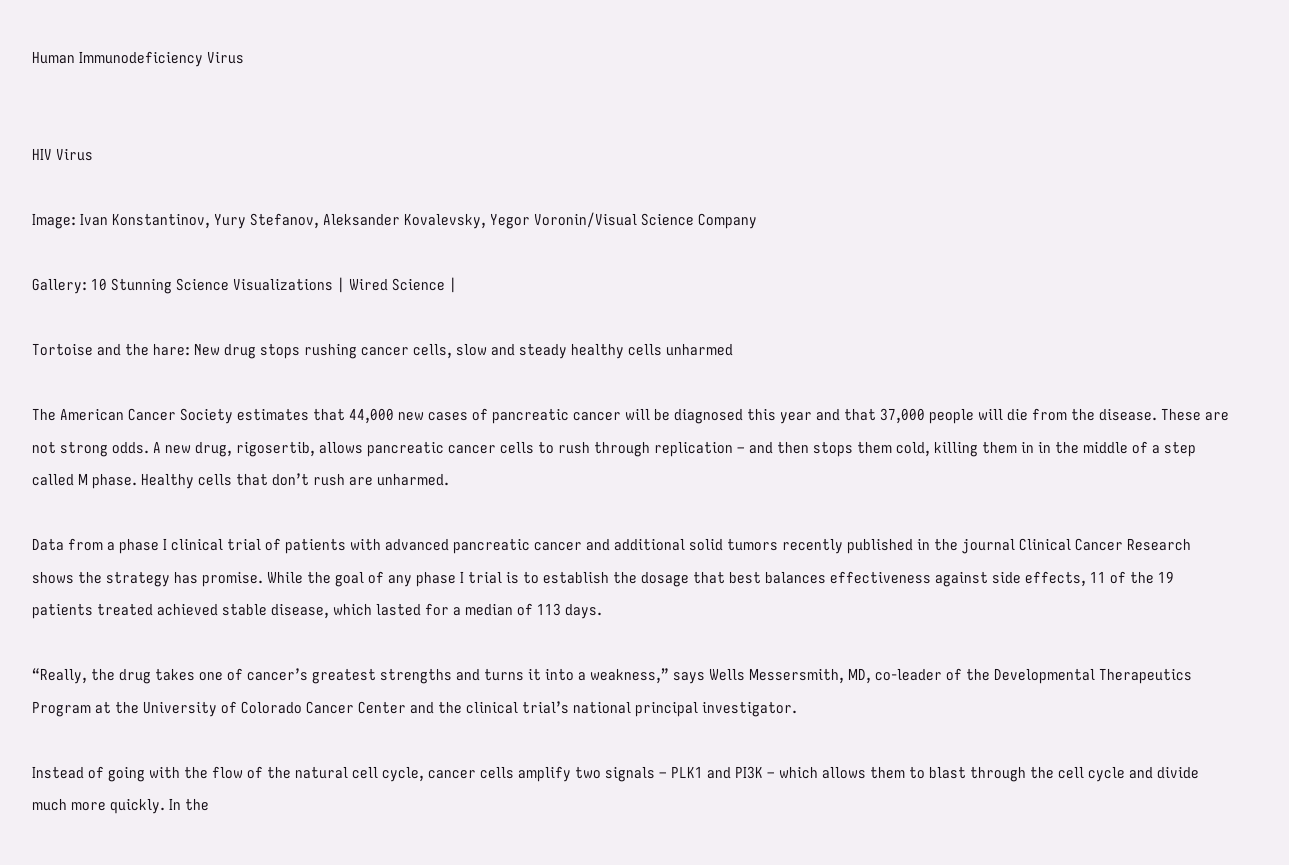Human Immunodeficiency Virus


HIV Virus

Image: Ivan Konstantinov, Yury Stefanov, Aleksander Kovalevsky, Yegor Voronin/Visual Science Company

Gallery: 10 Stunning Science Visualizations | Wired Science |

Tortoise and the hare: New drug stops rushing cancer cells, slow and steady healthy cells unharmed

The American Cancer Society estimates that 44,000 new cases of pancreatic cancer will be diagnosed this year and that 37,000 people will die from the disease. These are not strong odds. A new drug, rigosertib, allows pancreatic cancer cells to rush through replication – and then stops them cold, killing them in in the middle of a step called M phase. Healthy cells that don’t rush are unharmed.

Data from a phase I clinical trial of patients with advanced pancreatic cancer and additional solid tumors recently published in the journal Clinical Cancer Research shows the strategy has promise. While the goal of any phase I trial is to establish the dosage that best balances effectiveness against side effects, 11 of the 19 patients treated achieved stable disease, which lasted for a median of 113 days.

“Really, the drug takes one of cancer’s greatest strengths and turns it into a weakness,” says Wells Messersmith, MD, co-leader of the Developmental Therapeutics Program at the University of Colorado Cancer Center and the clinical trial’s national principal investigator.

Instead of going with the flow of the natural cell cycle, cancer cells amplify two signals – PLK1 and PI3K – which allows them to blast through the cell cycle and divide much more quickly. In the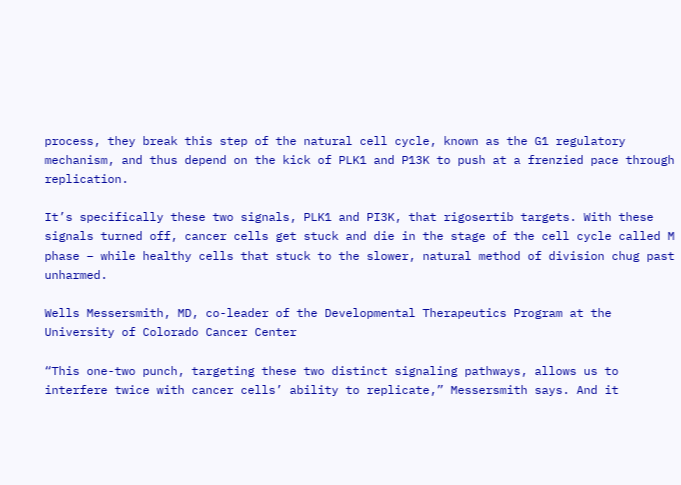process, they break this step of the natural cell cycle, known as the G1 regulatory mechanism, and thus depend on the kick of PLK1 and P13K to push at a frenzied pace through replication.

It’s specifically these two signals, PLK1 and PI3K, that rigosertib targets. With these signals turned off, cancer cells get stuck and die in the stage of the cell cycle called M phase – while healthy cells that stuck to the slower, natural method of division chug past unharmed.

Wells Messersmith, MD, co-leader of the Developmental Therapeutics Program at the University of Colorado Cancer Center

“This one-two punch, targeting these two distinct signaling pathways, allows us to interfere twice with cancer cells’ ability to replicate,” Messersmith says. And it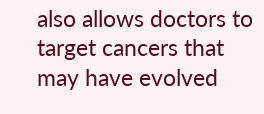also allows doctors to target cancers that may have evolved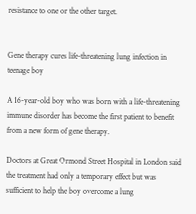resistance to one or the other target.


Gene therapy cures life-threatening lung infection in teenage boy

A 16-year-old boy who was born with a life-threatening immune disorder has become the first patient to benefit from a new form of gene therapy.

Doctors at Great Ormond Street Hospital in London said the treatment had only a temporary effect but was sufficient to help the boy overcome a lung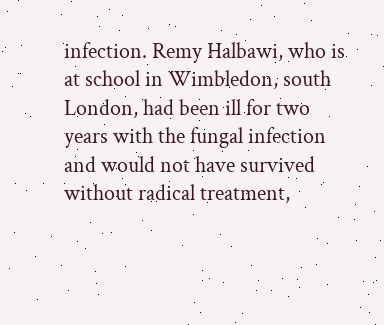infection. Remy Halbawi, who is at school in Wimbledon, south London, had been ill for two years with the fungal infection and would not have survived without radical treatment,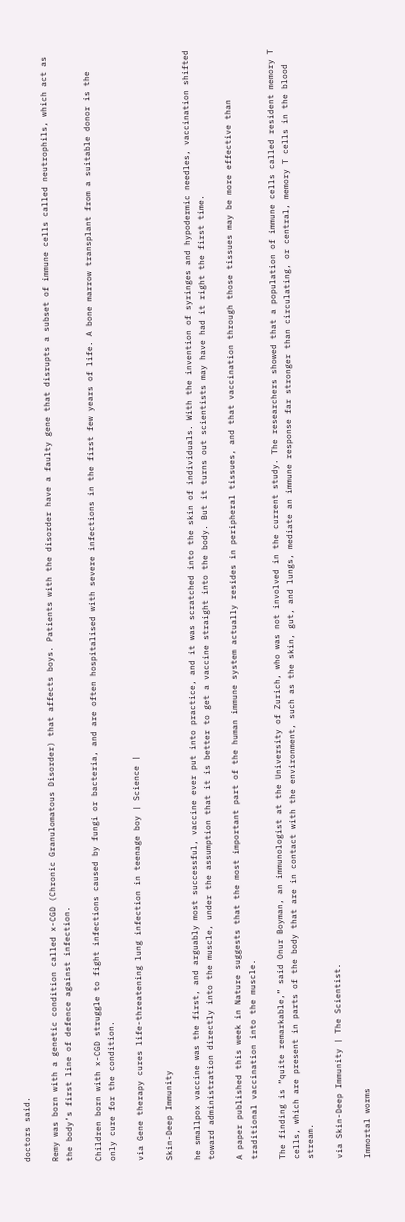doctors said.

Remy was born with a genetic condition called x-CGD (Chronic Granulomatous Disorder) that affects boys. Patients with the disorder have a faulty gene that disrupts a subset of immune cells called neutrophils, which act as the body’s first line of defence against infection.

Children born with x-CGD struggle to fight infections caused by fungi or bacteria, and are often hospitalised with severe infections in the first few years of life. A bone marrow transplant from a suitable donor is the only cure for the condition.

via Gene therapy cures life-threatening lung infection in teenage boy | Science |

Skin-Deep Immunity

he smallpox vaccine was the first, and arguably most successful, vaccine ever put into practice, and it was scratched into the skin of individuals. With the invention of syringes and hypodermic needles, vaccination shifted toward administration directly into the muscle, under the assumption that it is better to get a vaccine straight into the body. But it turns out scientists may have had it right the first time.

A paper published this week in Nature suggests that the most important part of the human immune system actually resides in peripheral tissues, and that vaccination through those tissues may be more effective than traditional vaccination into the muscle.

The finding is “quite remarkable,” said Onur Boyman, an immunologist at the University of Zurich, who was not involved in the current study. The researchers showed that a population of immune cells called resident memory T cells, which are present in parts of the body that are in contact with the environment, such as the skin, gut, and lungs, mediate an immune response far stronger than circulating, or central, memory T cells in the blood stream.

via Skin-Deep Immunity | The Scientist.

Immortal worms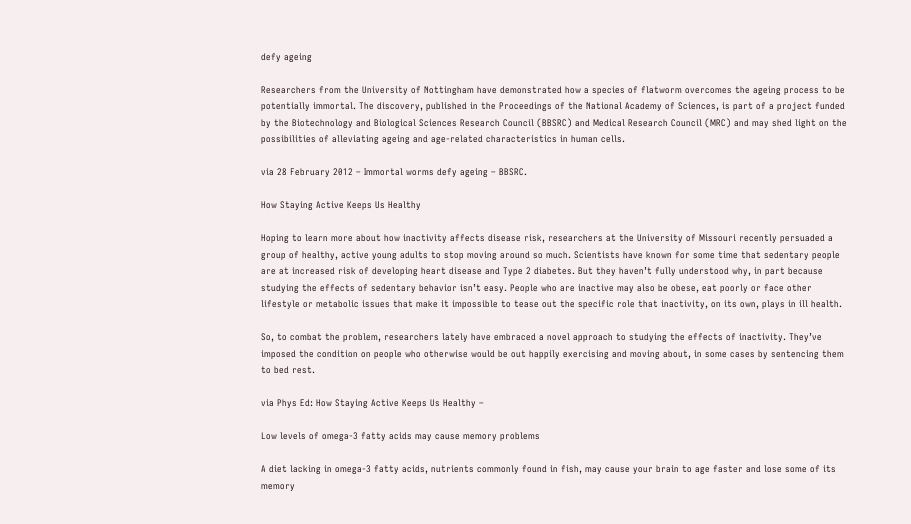defy ageing

Researchers from the University of Nottingham have demonstrated how a species of flatworm overcomes the ageing process to be potentially immortal. The discovery, published in the Proceedings of the National Academy of Sciences, is part of a project funded by the Biotechnology and Biological Sciences Research Council (BBSRC) and Medical Research Council (MRC) and may shed light on the possibilities of alleviating ageing and age-related characteristics in human cells.

via 28 February 2012 – Immortal worms defy ageing – BBSRC.

How Staying Active Keeps Us Healthy

Hoping to learn more about how inactivity affects disease risk, researchers at the University of Missouri recently persuaded a group of healthy, active young adults to stop moving around so much. Scientists have known for some time that sedentary people are at increased risk of developing heart disease and Type 2 diabetes. But they haven’t fully understood why, in part because studying the effects of sedentary behavior isn’t easy. People who are inactive may also be obese, eat poorly or face other lifestyle or metabolic issues that make it impossible to tease out the specific role that inactivity, on its own, plays in ill health.

So, to combat the problem, researchers lately have embraced a novel approach to studying the effects of inactivity. They’ve imposed the condition on people who otherwise would be out happily exercising and moving about, in some cases by sentencing them to bed rest.

via Phys Ed: How Staying Active Keeps Us Healthy –

Low levels of omega-3 fatty acids may cause memory problems

A diet lacking in omega-3 fatty acids, nutrients commonly found in fish, may cause your brain to age faster and lose some of its memory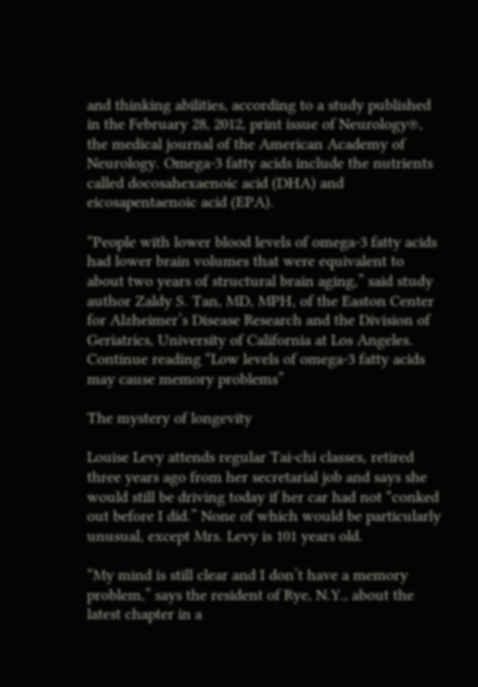and thinking abilities, according to a study published in the February 28, 2012, print issue of Neurology®, the medical journal of the American Academy of Neurology. Omega-3 fatty acids include the nutrients called docosahexaenoic acid (DHA) and eicosapentaenoic acid (EPA).

“People with lower blood levels of omega-3 fatty acids had lower brain volumes that were equivalent to about two years of structural brain aging,” said study author Zaldy S. Tan, MD, MPH, of the Easton Center for Alzheimer’s Disease Research and the Division of Geriatrics, University of California at Los Angeles.
Continue reading “Low levels of omega-3 fatty acids may cause memory problems”

The mystery of longevity

Louise Levy attends regular Tai-chi classes, retired three years ago from her secretarial job and says she would still be driving today if her car had not “conked out before I did.” None of which would be particularly unusual, except Mrs. Levy is 101 years old.

“My mind is still clear and I don’t have a memory problem,” says the resident of Rye, N.Y., about the latest chapter in a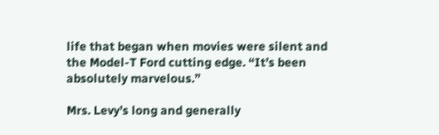life that began when movies were silent and the Model-T Ford cutting edge. “It’s been absolutely marvelous.”

Mrs. Levy’s long and generally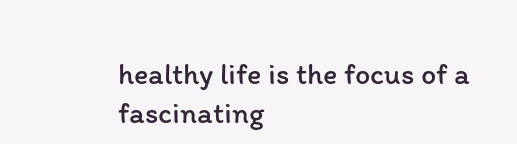healthy life is the focus of a fascinating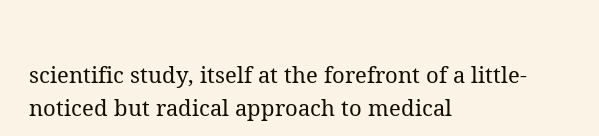scientific study, itself at the forefront of a little-noticed but radical approach to medical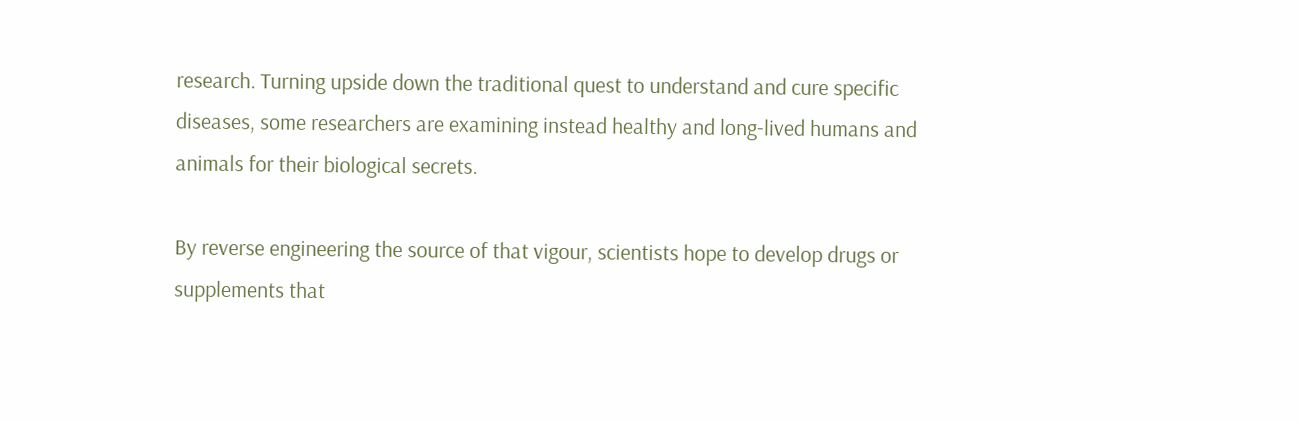research. Turning upside down the traditional quest to understand and cure specific diseases, some researchers are examining instead healthy and long-lived humans and animals for their biological secrets.

By reverse engineering the source of that vigour, scientists hope to develop drugs or supplements that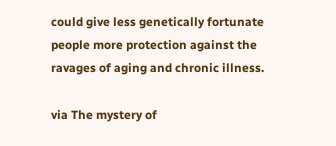could give less genetically fortunate people more protection against the ravages of aging and chronic illness.

via The mystery of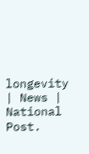longevity | News | National Post.